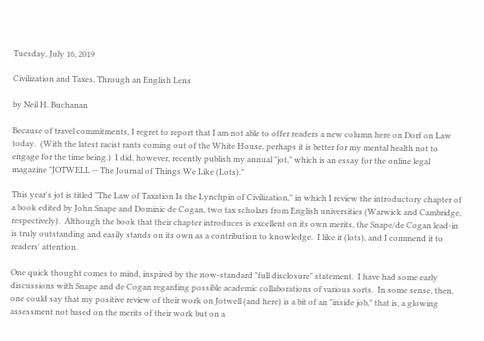Tuesday, July 16, 2019

Civilization and Taxes, Through an English Lens

by Neil H. Buchanan

Because of travel commitments, I regret to report that I am not able to offer readers a new column here on Dorf on Law today.  (With the latest racist rants coming out of the White House, perhaps it is better for my mental health not to engage for the time being.)  I did, however, recently publish my annual "jot," which is an essay for the online legal magazine "JOTWELL -- The Journal of Things We Like (Lots)."

This year's jot is titled "The Law of Taxation Is the Lynchpin of Civilization," in which I review the introductory chapter of a book edited by John Snape and Dominic de Cogan, two tax scholars from English universities (Warwick and Cambridge, respectively).  Although the book that their chapter introduces is excellent on its own merits, the Snape/de Cogan lead-in is truly outstanding and easily stands on its own as a contribution to knowledge.  I like it (lots), and I commend it to readers' attention.

One quick thought comes to mind, inspired by the now-standard "full disclosure" statement.  I have had some early discussions with Snape and de Cogan regarding possible academic collaborations of various sorts.  In some sense, then, one could say that my positive review of their work on Jotwell (and here) is a bit of an "inside job," that is, a glowing assessment not based on the merits of their work but on a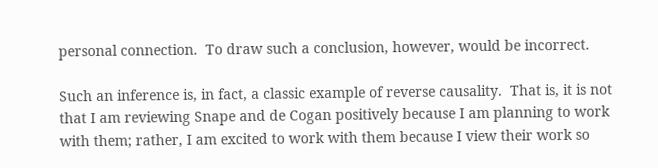personal connection.  To draw such a conclusion, however, would be incorrect.

Such an inference is, in fact, a classic example of reverse causality.  That is, it is not that I am reviewing Snape and de Cogan positively because I am planning to work with them; rather, I am excited to work with them because I view their work so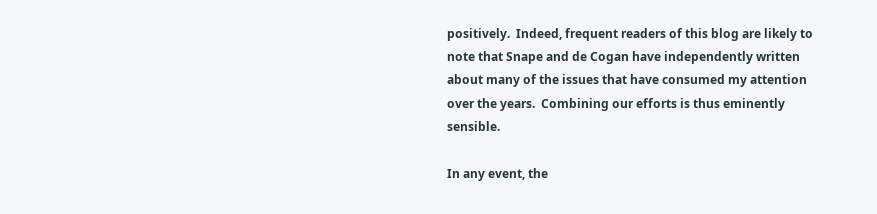positively.  Indeed, frequent readers of this blog are likely to note that Snape and de Cogan have independently written about many of the issues that have consumed my attention over the years.  Combining our efforts is thus eminently sensible.

In any event, the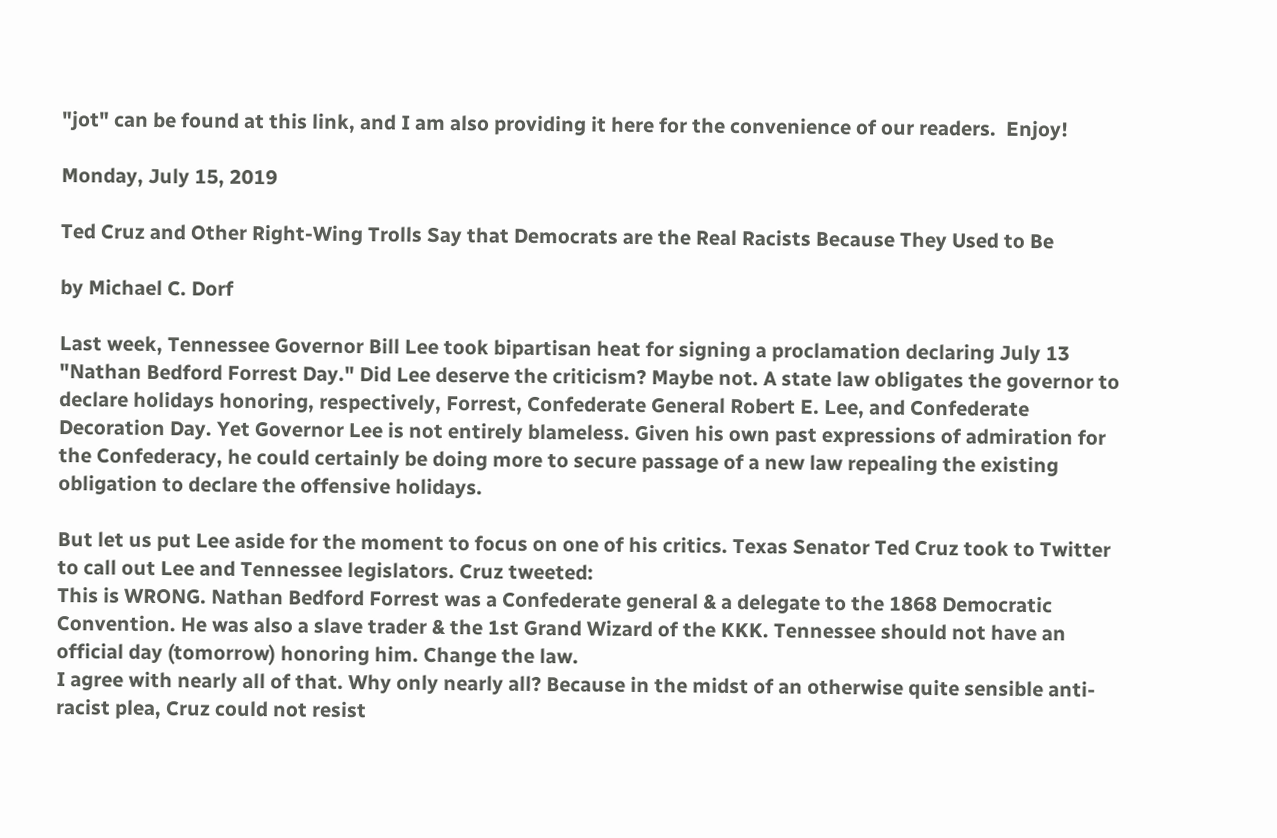"jot" can be found at this link, and I am also providing it here for the convenience of our readers.  Enjoy!

Monday, July 15, 2019

Ted Cruz and Other Right-Wing Trolls Say that Democrats are the Real Racists Because They Used to Be

by Michael C. Dorf

Last week, Tennessee Governor Bill Lee took bipartisan heat for signing a proclamation declaring July 13 "Nathan Bedford Forrest Day." Did Lee deserve the criticism? Maybe not. A state law obligates the governor to declare holidays honoring, respectively, Forrest, Confederate General Robert E. Lee, and Confederate Decoration Day. Yet Governor Lee is not entirely blameless. Given his own past expressions of admiration for the Confederacy, he could certainly be doing more to secure passage of a new law repealing the existing obligation to declare the offensive holidays.

But let us put Lee aside for the moment to focus on one of his critics. Texas Senator Ted Cruz took to Twitter to call out Lee and Tennessee legislators. Cruz tweeted:
This is WRONG. Nathan Bedford Forrest was a Confederate general & a delegate to the 1868 Democratic Convention. He was also a slave trader & the 1st Grand Wizard of the KKK. Tennessee should not have an official day (tomorrow) honoring him. Change the law.
I agree with nearly all of that. Why only nearly all? Because in the midst of an otherwise quite sensible anti-racist plea, Cruz could not resist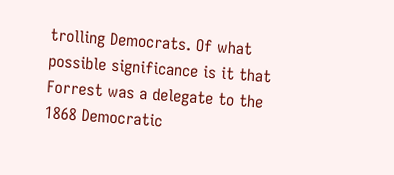trolling Democrats. Of what possible significance is it that Forrest was a delegate to the 1868 Democratic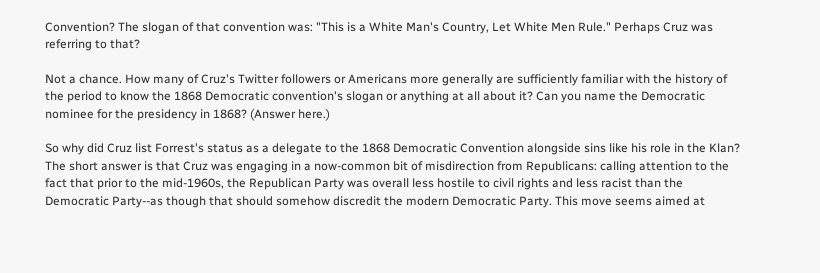Convention? The slogan of that convention was: "This is a White Man's Country, Let White Men Rule." Perhaps Cruz was referring to that?

Not a chance. How many of Cruz's Twitter followers or Americans more generally are sufficiently familiar with the history of the period to know the 1868 Democratic convention's slogan or anything at all about it? Can you name the Democratic nominee for the presidency in 1868? (Answer here.)

So why did Cruz list Forrest's status as a delegate to the 1868 Democratic Convention alongside sins like his role in the Klan? The short answer is that Cruz was engaging in a now-common bit of misdirection from Republicans: calling attention to the fact that prior to the mid-1960s, the Republican Party was overall less hostile to civil rights and less racist than the Democratic Party--as though that should somehow discredit the modern Democratic Party. This move seems aimed at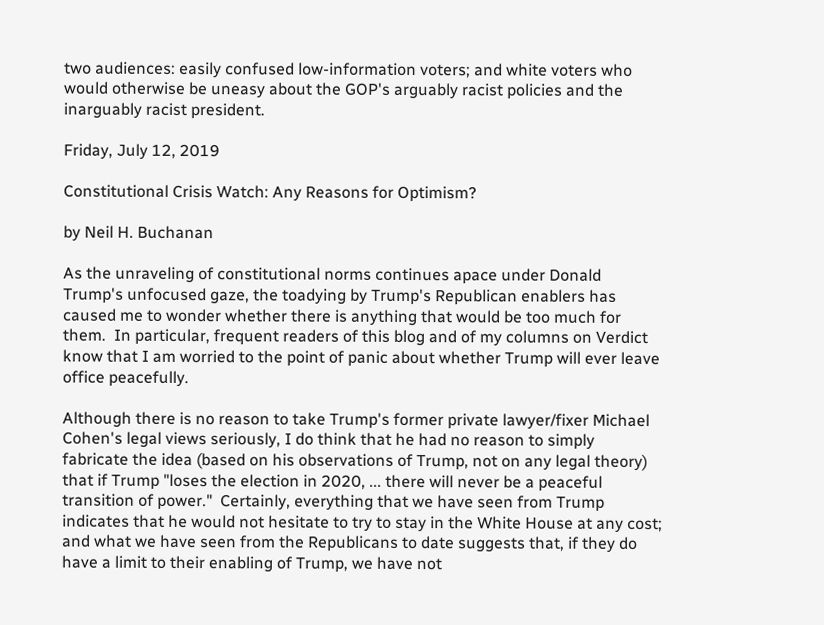two audiences: easily confused low-information voters; and white voters who would otherwise be uneasy about the GOP's arguably racist policies and the inarguably racist president.

Friday, July 12, 2019

Constitutional Crisis Watch: Any Reasons for Optimism?

by Neil H. Buchanan

As the unraveling of constitutional norms continues apace under Donald Trump's unfocused gaze, the toadying by Trump's Republican enablers has caused me to wonder whether there is anything that would be too much for them.  In particular, frequent readers of this blog and of my columns on Verdict know that I am worried to the point of panic about whether Trump will ever leave office peacefully.

Although there is no reason to take Trump's former private lawyer/fixer Michael Cohen's legal views seriously, I do think that he had no reason to simply fabricate the idea (based on his observations of Trump, not on any legal theory) that if Trump "loses the election in 2020, ... there will never be a peaceful transition of power."  Certainly, everything that we have seen from Trump indicates that he would not hesitate to try to stay in the White House at any cost; and what we have seen from the Republicans to date suggests that, if they do have a limit to their enabling of Trump, we have not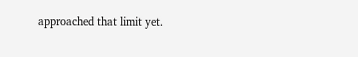approached that limit yet.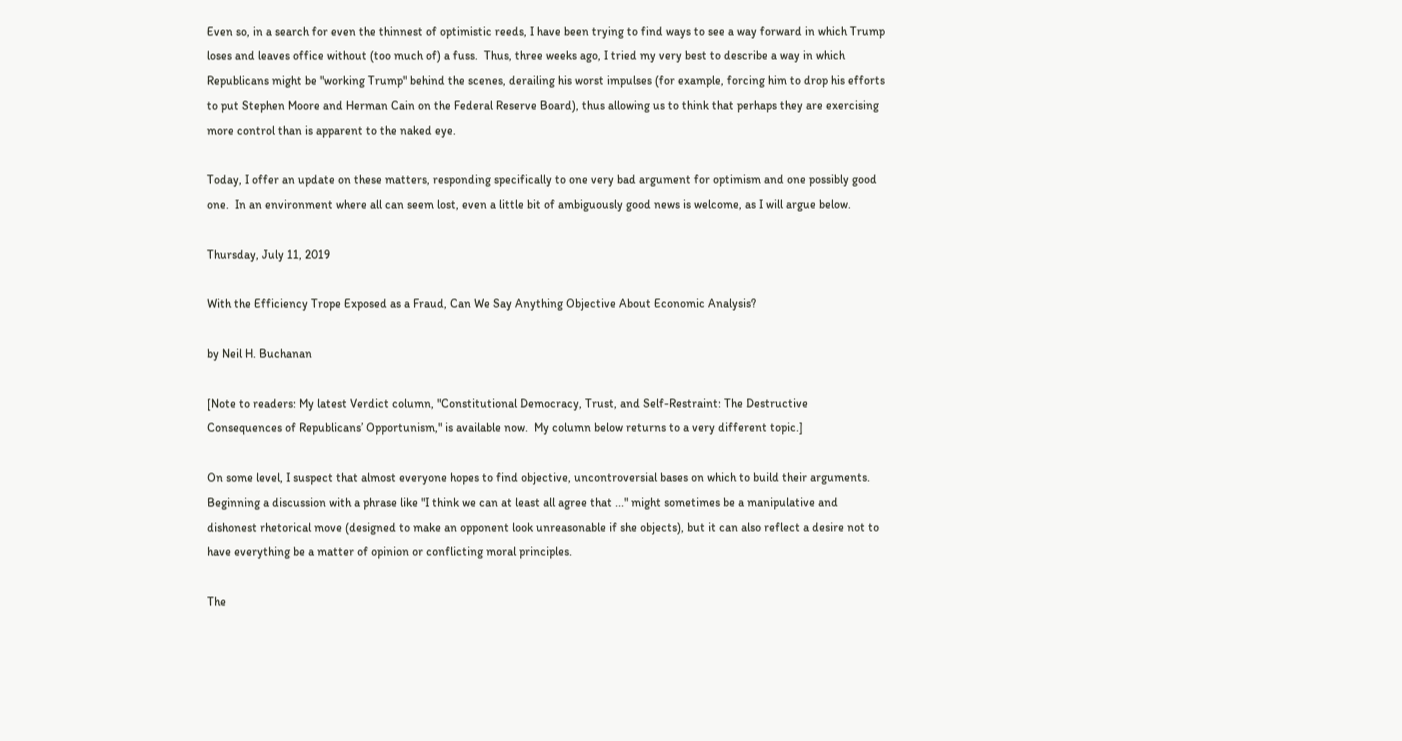Even so, in a search for even the thinnest of optimistic reeds, I have been trying to find ways to see a way forward in which Trump loses and leaves office without (too much of) a fuss.  Thus, three weeks ago, I tried my very best to describe a way in which Republicans might be "working Trump" behind the scenes, derailing his worst impulses (for example, forcing him to drop his efforts to put Stephen Moore and Herman Cain on the Federal Reserve Board), thus allowing us to think that perhaps they are exercising more control than is apparent to the naked eye.

Today, I offer an update on these matters, responding specifically to one very bad argument for optimism and one possibly good one.  In an environment where all can seem lost, even a little bit of ambiguously good news is welcome, as I will argue below.

Thursday, July 11, 2019

With the Efficiency Trope Exposed as a Fraud, Can We Say Anything Objective About Economic Analysis?

by Neil H. Buchanan

[Note to readers: My latest Verdict column, "Constitutional Democracy, Trust, and Self-Restraint: The Destructive Consequences of Republicans’ Opportunism," is available now.  My column below returns to a very different topic.]

On some level, I suspect that almost everyone hopes to find objective, uncontroversial bases on which to build their arguments.  Beginning a discussion with a phrase like "I think we can at least all agree that ..." might sometimes be a manipulative and dishonest rhetorical move (designed to make an opponent look unreasonable if she objects), but it can also reflect a desire not to have everything be a matter of opinion or conflicting moral principles.

The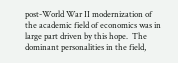post-World War II modernization of the academic field of economics was in large part driven by this hope.  The dominant personalities in the field,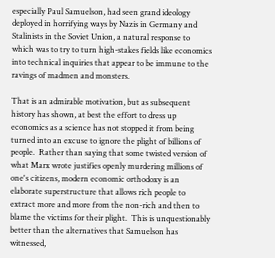especially Paul Samuelson, had seen grand ideology deployed in horrifying ways by Nazis in Germany and Stalinists in the Soviet Union, a natural response to which was to try to turn high-stakes fields like economics into technical inquiries that appear to be immune to the ravings of madmen and monsters.

That is an admirable motivation, but as subsequent history has shown, at best the effort to dress up economics as a science has not stopped it from being turned into an excuse to ignore the plight of billions of people.  Rather than saying that some twisted version of what Marx wrote justifies openly murdering millions of one's citizens, modern economic orthodoxy is an elaborate superstructure that allows rich people to extract more and more from the non-rich and then to blame the victims for their plight.  This is unquestionably better than the alternatives that Samuelson has witnessed,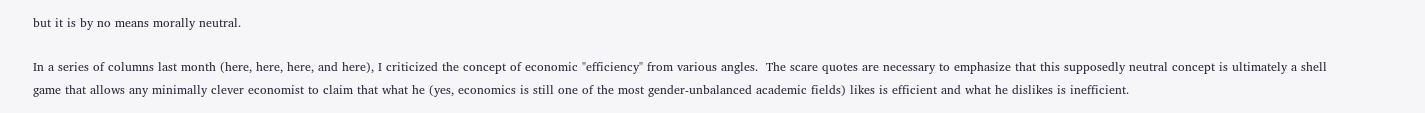but it is by no means morally neutral.

In a series of columns last month (here, here, here, and here), I criticized the concept of economic "efficiency" from various angles.  The scare quotes are necessary to emphasize that this supposedly neutral concept is ultimately a shell game that allows any minimally clever economist to claim that what he (yes, economics is still one of the most gender-unbalanced academic fields) likes is efficient and what he dislikes is inefficient.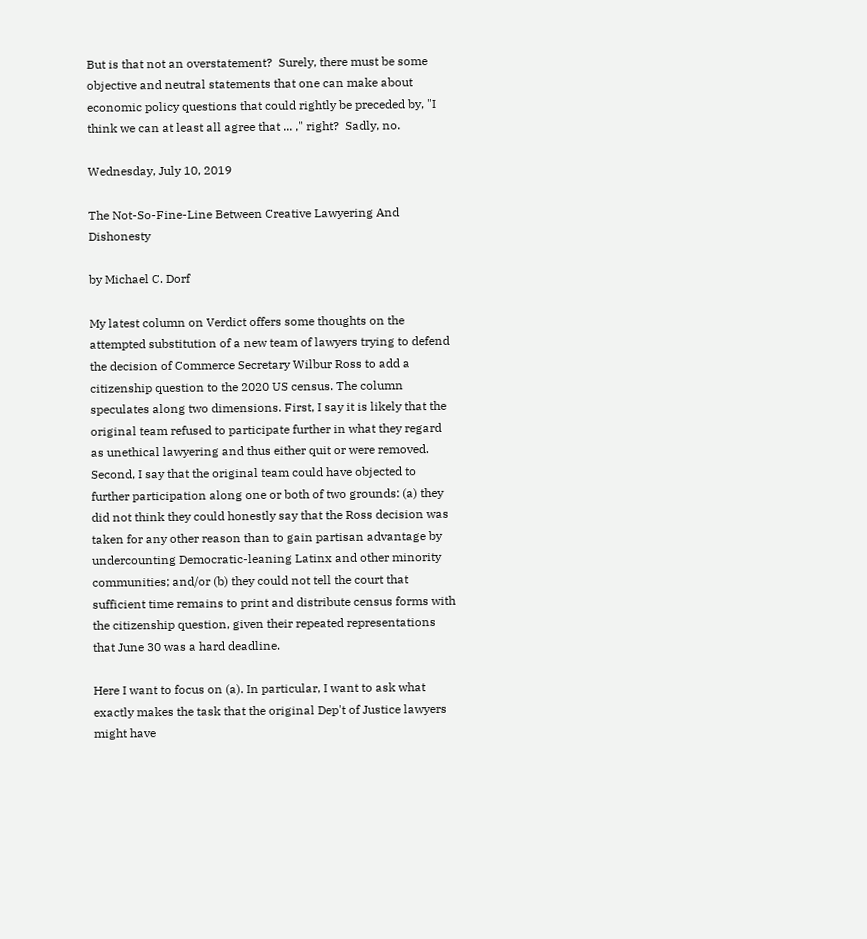But is that not an overstatement?  Surely, there must be some objective and neutral statements that one can make about economic policy questions that could rightly be preceded by, "I think we can at least all agree that ... ," right?  Sadly, no.

Wednesday, July 10, 2019

The Not-So-Fine-Line Between Creative Lawyering And Dishonesty

by Michael C. Dorf

My latest column on Verdict offers some thoughts on the attempted substitution of a new team of lawyers trying to defend the decision of Commerce Secretary Wilbur Ross to add a citizenship question to the 2020 US census. The column speculates along two dimensions. First, I say it is likely that the original team refused to participate further in what they regard as unethical lawyering and thus either quit or were removed. Second, I say that the original team could have objected to further participation along one or both of two grounds: (a) they did not think they could honestly say that the Ross decision was taken for any other reason than to gain partisan advantage by undercounting Democratic-leaning Latinx and other minority communities; and/or (b) they could not tell the court that sufficient time remains to print and distribute census forms with the citizenship question, given their repeated representations that June 30 was a hard deadline.

Here I want to focus on (a). In particular, I want to ask what exactly makes the task that the original Dep't of Justice lawyers might have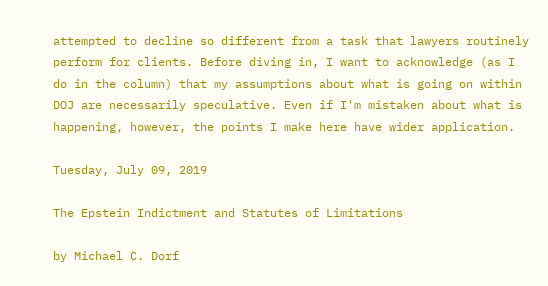attempted to decline so different from a task that lawyers routinely perform for clients. Before diving in, I want to acknowledge (as I do in the column) that my assumptions about what is going on within DOJ are necessarily speculative. Even if I'm mistaken about what is happening, however, the points I make here have wider application.

Tuesday, July 09, 2019

The Epstein Indictment and Statutes of Limitations

by Michael C. Dorf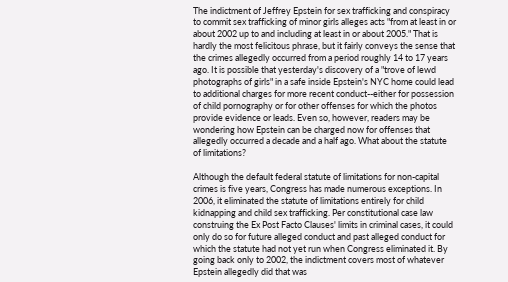The indictment of Jeffrey Epstein for sex trafficking and conspiracy to commit sex trafficking of minor girls alleges acts "from at least in or about 2002 up to and including at least in or about 2005." That is hardly the most felicitous phrase, but it fairly conveys the sense that the crimes allegedly occurred from a period roughly 14 to 17 years ago. It is possible that yesterday's discovery of a "trove of lewd photographs of girls" in a safe inside Epstein's NYC home could lead to additional charges for more recent conduct--either for possession of child pornography or for other offenses for which the photos provide evidence or leads. Even so, however, readers may be wondering how Epstein can be charged now for offenses that allegedly occurred a decade and a half ago. What about the statute of limitations?

Although the default federal statute of limitations for non-capital crimes is five years, Congress has made numerous exceptions. In 2006, it eliminated the statute of limitations entirely for child kidnapping and child sex trafficking. Per constitutional case law construing the Ex Post Facto Clauses' limits in criminal cases, it could only do so for future alleged conduct and past alleged conduct for which the statute had not yet run when Congress eliminated it. By going back only to 2002, the indictment covers most of whatever Epstein allegedly did that was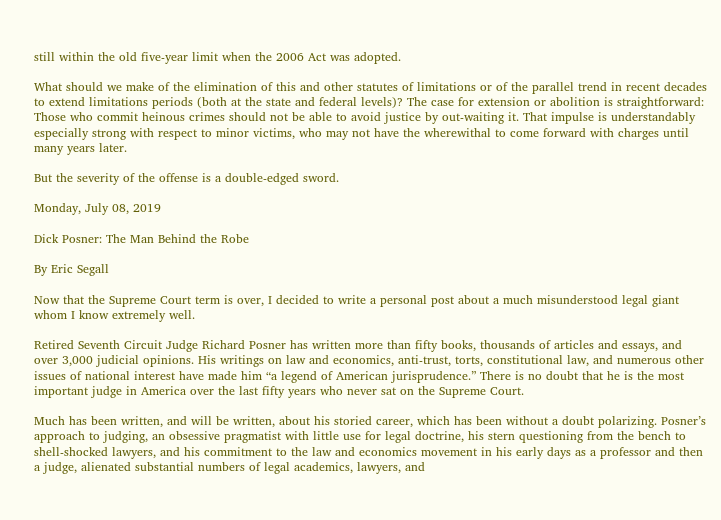still within the old five-year limit when the 2006 Act was adopted.

What should we make of the elimination of this and other statutes of limitations or of the parallel trend in recent decades to extend limitations periods (both at the state and federal levels)? The case for extension or abolition is straightforward: Those who commit heinous crimes should not be able to avoid justice by out-waiting it. That impulse is understandably especially strong with respect to minor victims, who may not have the wherewithal to come forward with charges until many years later.

But the severity of the offense is a double-edged sword.

Monday, July 08, 2019

Dick Posner: The Man Behind the Robe

By Eric Segall

Now that the Supreme Court term is over, I decided to write a personal post about a much misunderstood legal giant whom I know extremely well.

Retired Seventh Circuit Judge Richard Posner has written more than fifty books, thousands of articles and essays, and over 3,000 judicial opinions. His writings on law and economics, anti-trust, torts, constitutional law, and numerous other issues of national interest have made him “a legend of American jurisprudence.” There is no doubt that he is the most important judge in America over the last fifty years who never sat on the Supreme Court.

Much has been written, and will be written, about his storied career, which has been without a doubt polarizing. Posner’s approach to judging, an obsessive pragmatist with little use for legal doctrine, his stern questioning from the bench to shell-shocked lawyers, and his commitment to the law and economics movement in his early days as a professor and then a judge, alienated substantial numbers of legal academics, lawyers, and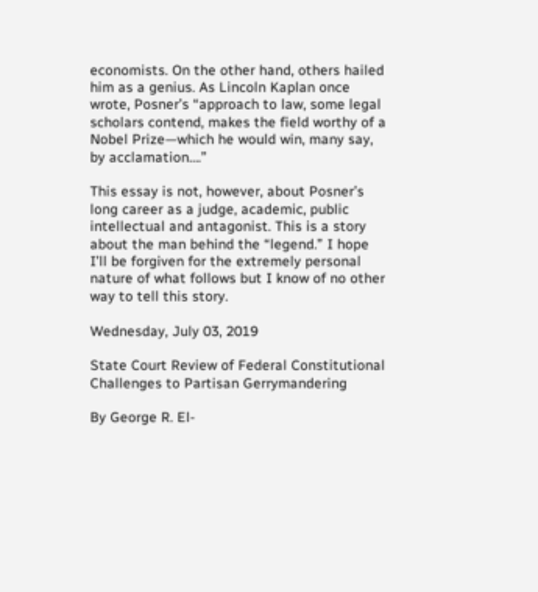economists. On the other hand, others hailed him as a genius. As Lincoln Kaplan once wrote, Posner’s “approach to law, some legal scholars contend, makes the field worthy of a Nobel Prize—which he would win, many say, by acclamation….”

This essay is not, however, about Posner’s long career as a judge, academic, public intellectual and antagonist. This is a story about the man behind the “legend.” I hope I’ll be forgiven for the extremely personal nature of what follows but I know of no other way to tell this story.

Wednesday, July 03, 2019

State Court Review of Federal Constitutional Challenges to Partisan Gerrymandering

By George R. El-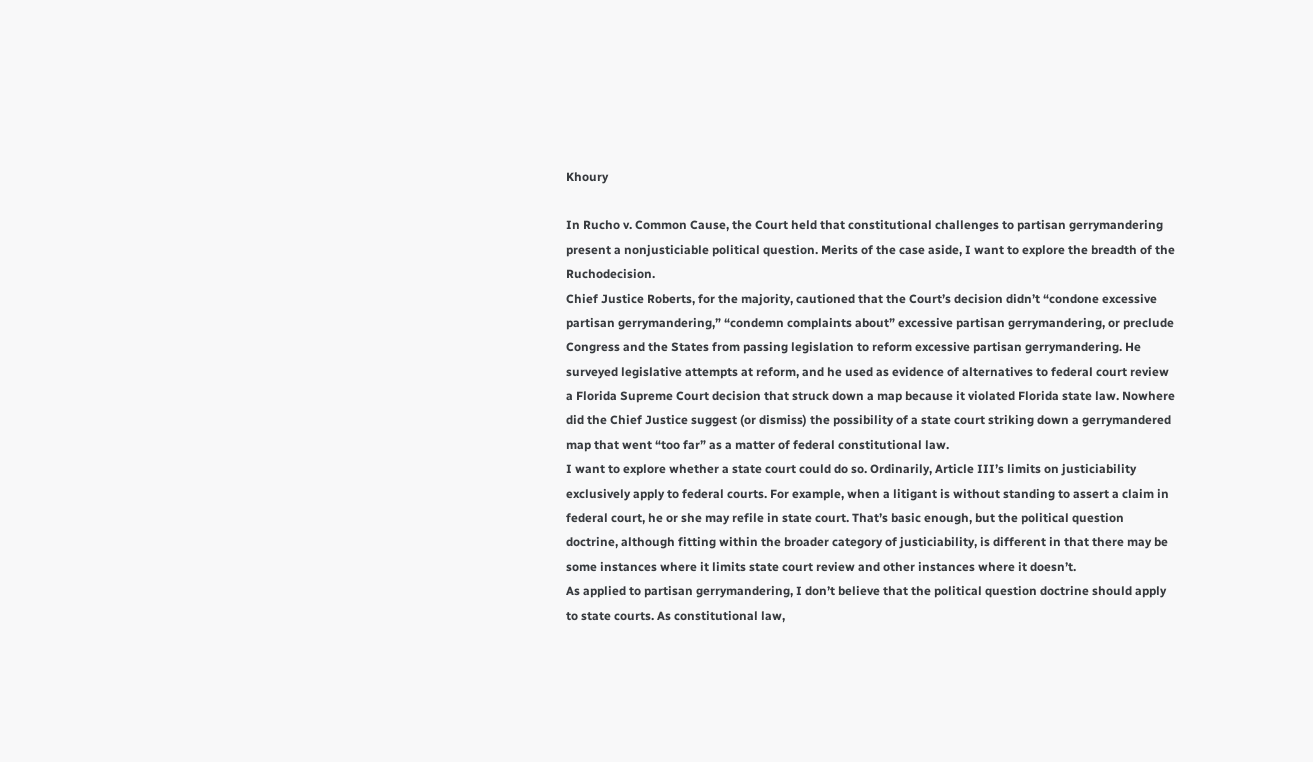Khoury

In Rucho v. Common Cause, the Court held that constitutional challenges to partisan gerrymandering present a nonjusticiable political question. Merits of the case aside, I want to explore the breadth of the Ruchodecision.
Chief Justice Roberts, for the majority, cautioned that the Court’s decision didn’t “condone excessive partisan gerrymandering,” “condemn complaints about” excessive partisan gerrymandering, or preclude Congress and the States from passing legislation to reform excessive partisan gerrymandering. He surveyed legislative attempts at reform, and he used as evidence of alternatives to federal court review a Florida Supreme Court decision that struck down a map because it violated Florida state law. Nowhere did the Chief Justice suggest (or dismiss) the possibility of a state court striking down a gerrymandered map that went “too far” as a matter of federal constitutional law.
I want to explore whether a state court could do so. Ordinarily, Article III’s limits on justiciability exclusively apply to federal courts. For example, when a litigant is without standing to assert a claim in federal court, he or she may refile in state court. That’s basic enough, but the political question doctrine, although fitting within the broader category of justiciability, is different in that there may be some instances where it limits state court review and other instances where it doesn’t.
As applied to partisan gerrymandering, I don’t believe that the political question doctrine should apply to state courts. As constitutional law,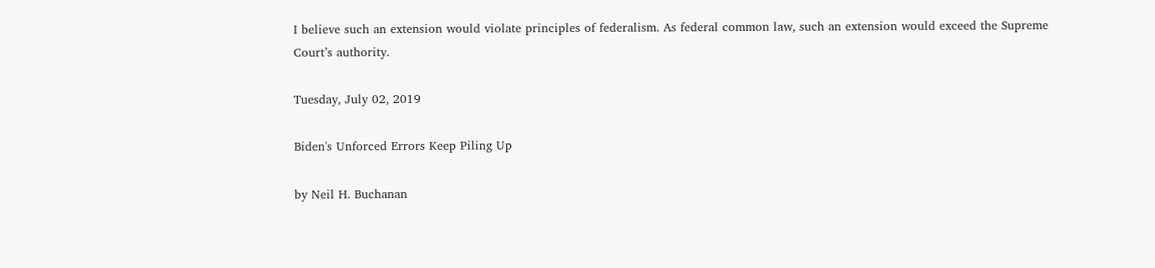I believe such an extension would violate principles of federalism. As federal common law, such an extension would exceed the Supreme Court’s authority.

Tuesday, July 02, 2019

Biden's Unforced Errors Keep Piling Up

by Neil H. Buchanan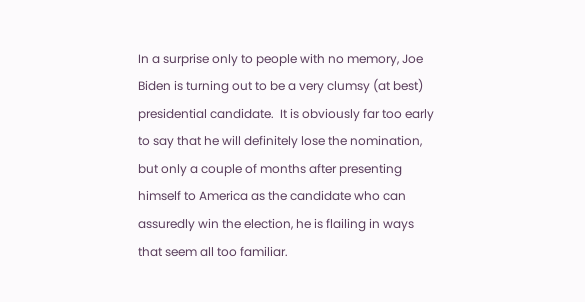In a surprise only to people with no memory, Joe Biden is turning out to be a very clumsy (at best) presidential candidate.  It is obviously far too early to say that he will definitely lose the nomination, but only a couple of months after presenting himself to America as the candidate who can assuredly win the election, he is flailing in ways that seem all too familiar.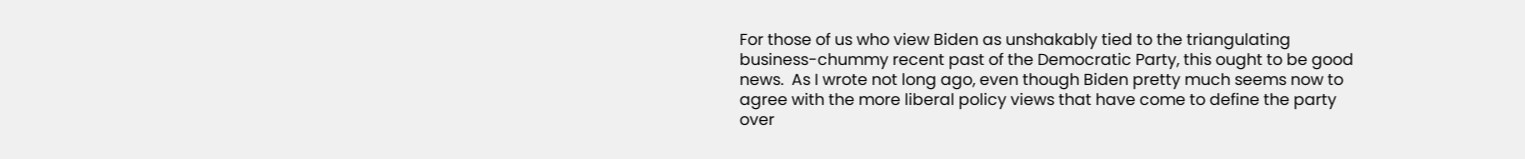For those of us who view Biden as unshakably tied to the triangulating business-chummy recent past of the Democratic Party, this ought to be good news.  As I wrote not long ago, even though Biden pretty much seems now to agree with the more liberal policy views that have come to define the party over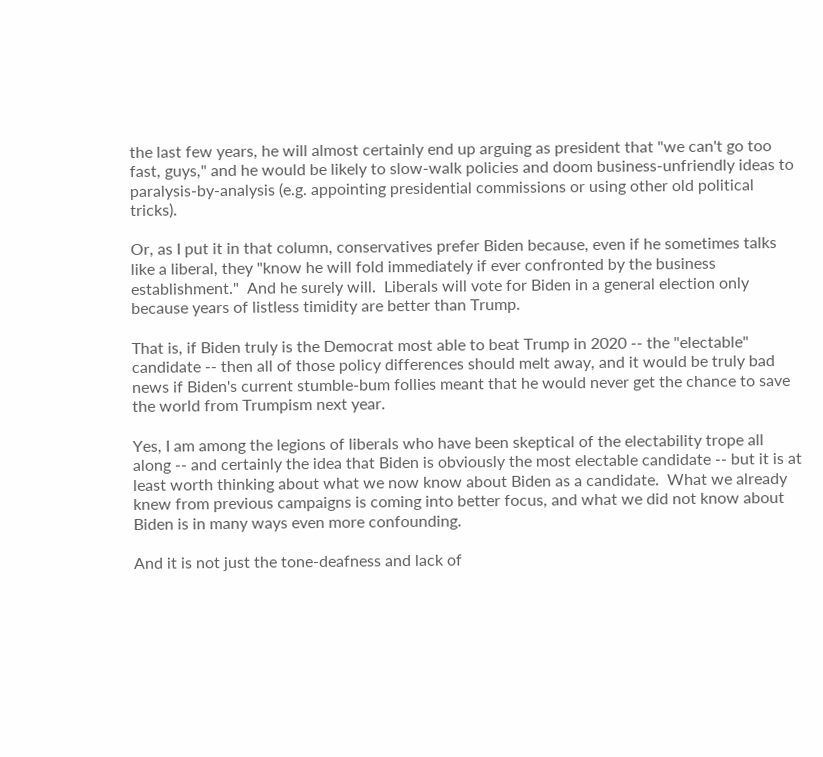the last few years, he will almost certainly end up arguing as president that "we can't go too fast, guys," and he would be likely to slow-walk policies and doom business-unfriendly ideas to paralysis-by-analysis (e.g. appointing presidential commissions or using other old political tricks).

Or, as I put it in that column, conservatives prefer Biden because, even if he sometimes talks like a liberal, they "know he will fold immediately if ever confronted by the business establishment."  And he surely will.  Liberals will vote for Biden in a general election only because years of listless timidity are better than Trump.

That is, if Biden truly is the Democrat most able to beat Trump in 2020 -- the "electable" candidate -- then all of those policy differences should melt away, and it would be truly bad news if Biden's current stumble-bum follies meant that he would never get the chance to save the world from Trumpism next year.

Yes, I am among the legions of liberals who have been skeptical of the electability trope all along -- and certainly the idea that Biden is obviously the most electable candidate -- but it is at least worth thinking about what we now know about Biden as a candidate.  What we already knew from previous campaigns is coming into better focus, and what we did not know about Biden is in many ways even more confounding.

And it is not just the tone-deafness and lack of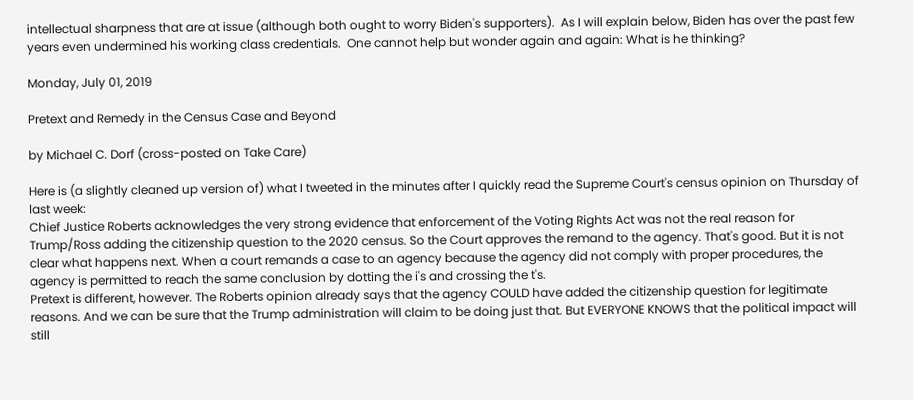intellectual sharpness that are at issue (although both ought to worry Biden's supporters).  As I will explain below, Biden has over the past few years even undermined his working class credentials.  One cannot help but wonder again and again: What is he thinking?

Monday, July 01, 2019

Pretext and Remedy in the Census Case and Beyond

by Michael C. Dorf (cross-posted on Take Care)

Here is (a slightly cleaned up version of) what I tweeted in the minutes after I quickly read the Supreme Court's census opinion on Thursday of last week:
Chief Justice Roberts acknowledges the very strong evidence that enforcement of the Voting Rights Act was not the real reason for Trump/Ross adding the citizenship question to the 2020 census. So the Court approves the remand to the agency. That's good. But it is not clear what happens next. When a court remands a case to an agency because the agency did not comply with proper procedures, the agency is permitted to reach the same conclusion by dotting the i's and crossing the t's.
Pretext is different, however. The Roberts opinion already says that the agency COULD have added the citizenship question for legitimate reasons. And we can be sure that the Trump administration will claim to be doing just that. But EVERYONE KNOWS that the political impact will still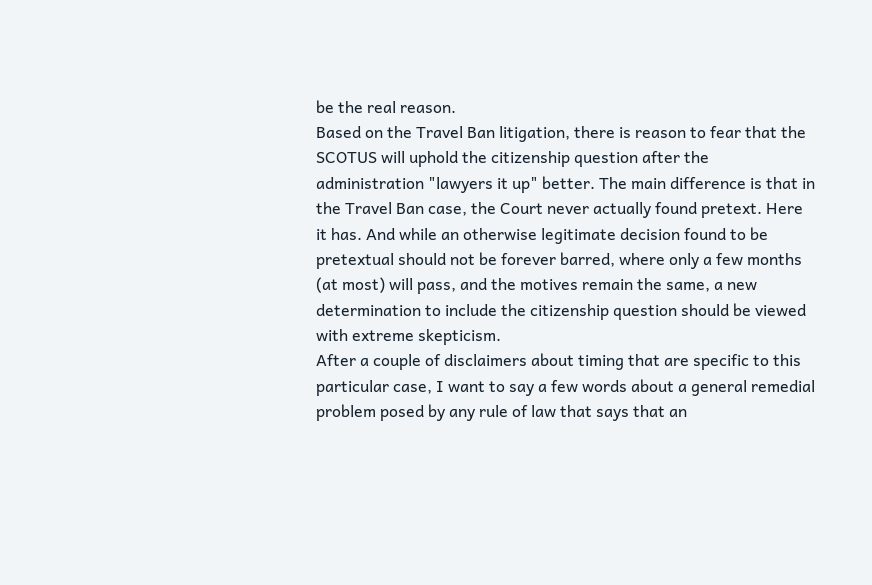be the real reason.
Based on the Travel Ban litigation, there is reason to fear that the SCOTUS will uphold the citizenship question after the administration "lawyers it up" better. The main difference is that in the Travel Ban case, the Court never actually found pretext. Here it has. And while an otherwise legitimate decision found to be pretextual should not be forever barred, where only a few months (at most) will pass, and the motives remain the same, a new determination to include the citizenship question should be viewed with extreme skepticism.
After a couple of disclaimers about timing that are specific to this particular case, I want to say a few words about a general remedial problem posed by any rule of law that says that an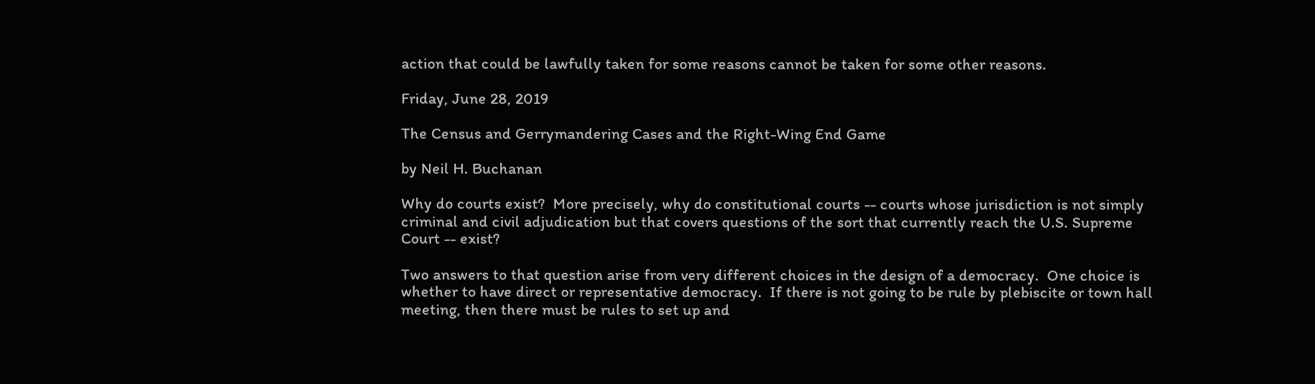action that could be lawfully taken for some reasons cannot be taken for some other reasons.

Friday, June 28, 2019

The Census and Gerrymandering Cases and the Right-Wing End Game

by Neil H. Buchanan

Why do courts exist?  More precisely, why do constitutional courts -- courts whose jurisdiction is not simply criminal and civil adjudication but that covers questions of the sort that currently reach the U.S. Supreme Court -- exist?

Two answers to that question arise from very different choices in the design of a democracy.  One choice is whether to have direct or representative democracy.  If there is not going to be rule by plebiscite or town hall meeting, then there must be rules to set up and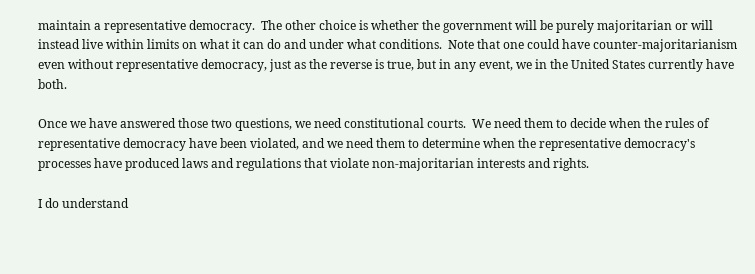maintain a representative democracy.  The other choice is whether the government will be purely majoritarian or will instead live within limits on what it can do and under what conditions.  Note that one could have counter-majoritarianism even without representative democracy, just as the reverse is true, but in any event, we in the United States currently have both.

Once we have answered those two questions, we need constitutional courts.  We need them to decide when the rules of representative democracy have been violated, and we need them to determine when the representative democracy's processes have produced laws and regulations that violate non-majoritarian interests and rights.

I do understand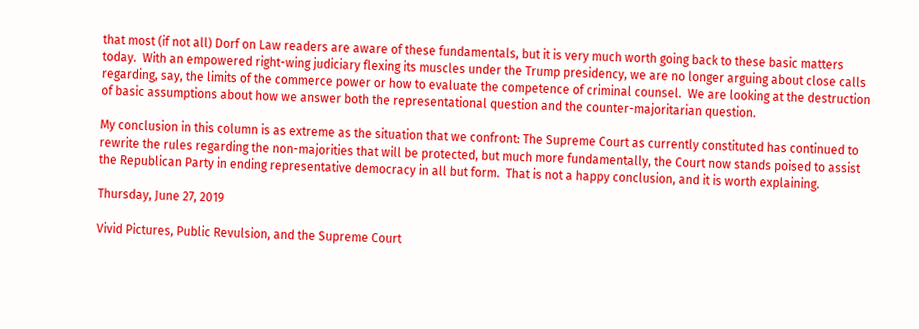that most (if not all) Dorf on Law readers are aware of these fundamentals, but it is very much worth going back to these basic matters today.  With an empowered right-wing judiciary flexing its muscles under the Trump presidency, we are no longer arguing about close calls regarding, say, the limits of the commerce power or how to evaluate the competence of criminal counsel.  We are looking at the destruction of basic assumptions about how we answer both the representational question and the counter-majoritarian question.

My conclusion in this column is as extreme as the situation that we confront: The Supreme Court as currently constituted has continued to rewrite the rules regarding the non-majorities that will be protected, but much more fundamentally, the Court now stands poised to assist the Republican Party in ending representative democracy in all but form.  That is not a happy conclusion, and it is worth explaining.

Thursday, June 27, 2019

Vivid Pictures, Public Revulsion, and the Supreme Court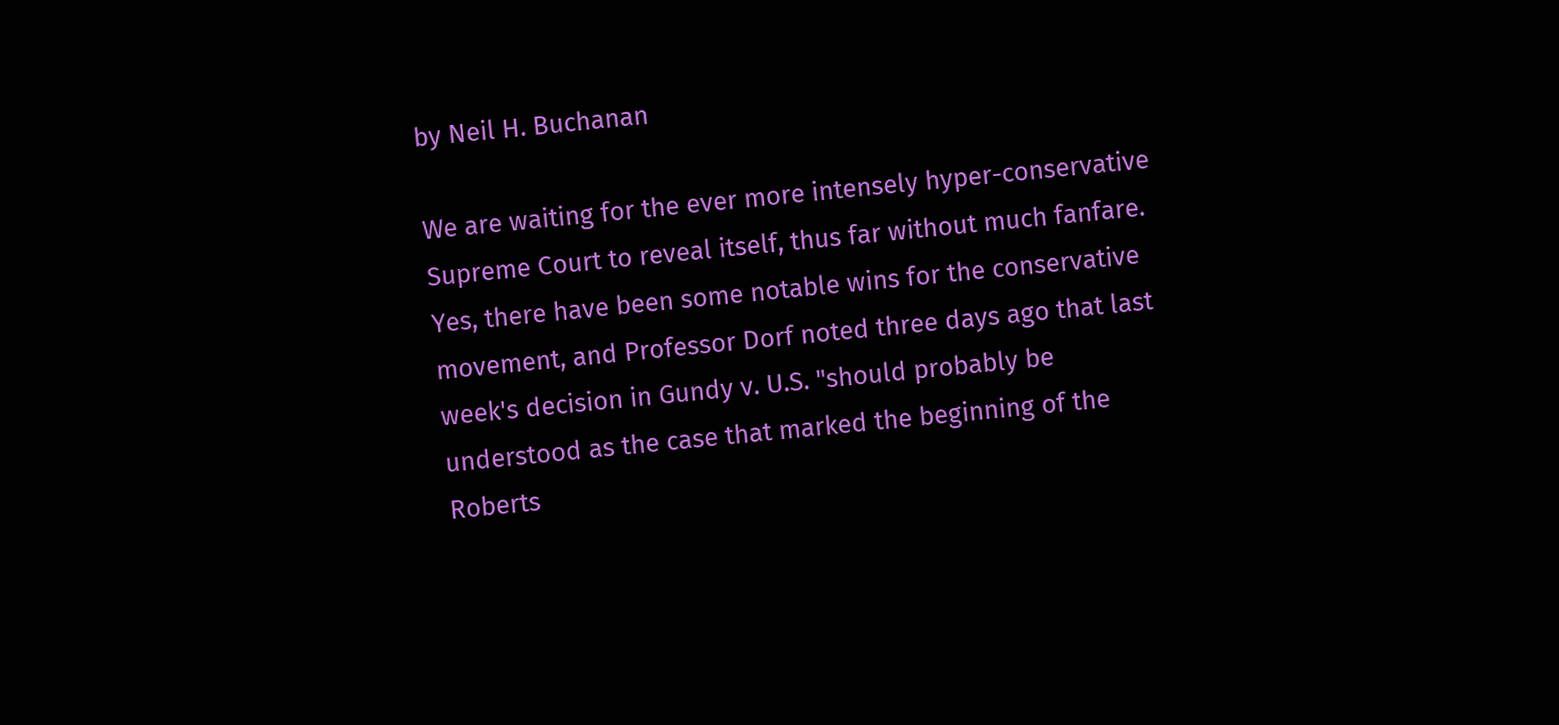by Neil H. Buchanan

We are waiting for the ever more intensely hyper-conservative Supreme Court to reveal itself, thus far without much fanfare.  Yes, there have been some notable wins for the conservative movement, and Professor Dorf noted three days ago that last week's decision in Gundy v. U.S. "should probably be understood as the case that marked the beginning of the Roberts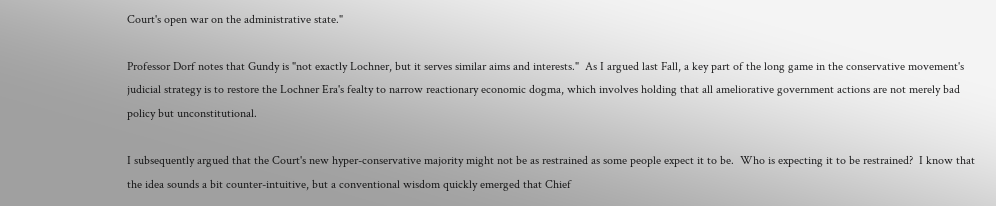Court's open war on the administrative state."

Professor Dorf notes that Gundy is "not exactly Lochner, but it serves similar aims and interests."  As I argued last Fall, a key part of the long game in the conservative movement's judicial strategy is to restore the Lochner Era's fealty to narrow reactionary economic dogma, which involves holding that all ameliorative government actions are not merely bad policy but unconstitutional.

I subsequently argued that the Court's new hyper-conservative majority might not be as restrained as some people expect it to be.  Who is expecting it to be restrained?  I know that the idea sounds a bit counter-intuitive, but a conventional wisdom quickly emerged that Chief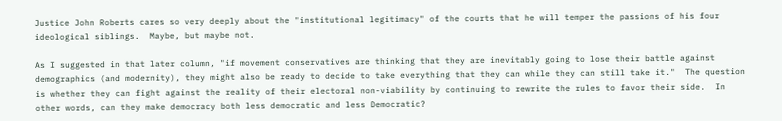Justice John Roberts cares so very deeply about the "institutional legitimacy" of the courts that he will temper the passions of his four ideological siblings.  Maybe, but maybe not.

As I suggested in that later column, "if movement conservatives are thinking that they are inevitably going to lose their battle against demographics (and modernity), they might also be ready to decide to take everything that they can while they can still take it."  The question is whether they can fight against the reality of their electoral non-viability by continuing to rewrite the rules to favor their side.  In other words, can they make democracy both less democratic and less Democratic?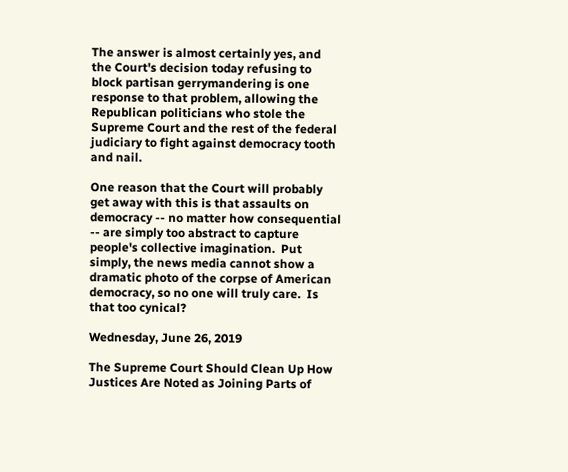The answer is almost certainly yes, and the Court's decision today refusing to block partisan gerrymandering is one response to that problem, allowing the Republican politicians who stole the Supreme Court and the rest of the federal judiciary to fight against democracy tooth and nail.

One reason that the Court will probably get away with this is that assaults on democracy -- no matter how consequential -- are simply too abstract to capture people's collective imagination.  Put simply, the news media cannot show a dramatic photo of the corpse of American democracy, so no one will truly care.  Is that too cynical?

Wednesday, June 26, 2019

The Supreme Court Should Clean Up How Justices Are Noted as Joining Parts of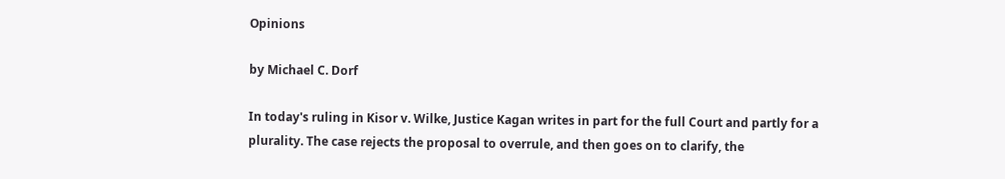Opinions

by Michael C. Dorf

In today's ruling in Kisor v. Wilke, Justice Kagan writes in part for the full Court and partly for a plurality. The case rejects the proposal to overrule, and then goes on to clarify, the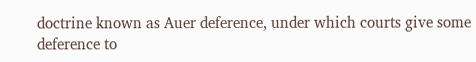doctrine known as Auer deference, under which courts give some deference to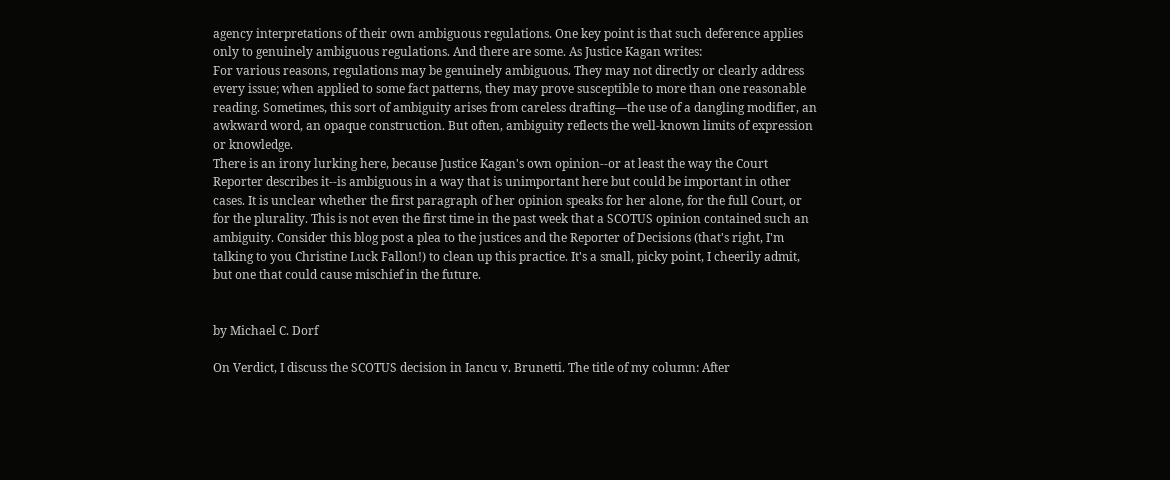agency interpretations of their own ambiguous regulations. One key point is that such deference applies only to genuinely ambiguous regulations. And there are some. As Justice Kagan writes:
For various reasons, regulations may be genuinely ambiguous. They may not directly or clearly address every issue; when applied to some fact patterns, they may prove susceptible to more than one reasonable reading. Sometimes, this sort of ambiguity arises from careless drafting—the use of a dangling modifier, an awkward word, an opaque construction. But often, ambiguity reflects the well-known limits of expression or knowledge.
There is an irony lurking here, because Justice Kagan's own opinion--or at least the way the Court Reporter describes it--is ambiguous in a way that is unimportant here but could be important in other cases. It is unclear whether the first paragraph of her opinion speaks for her alone, for the full Court, or for the plurality. This is not even the first time in the past week that a SCOTUS opinion contained such an ambiguity. Consider this blog post a plea to the justices and the Reporter of Decisions (that's right, I'm talking to you Christine Luck Fallon!) to clean up this practice. It's a small, picky point, I cheerily admit, but one that could cause mischief in the future.


by Michael C. Dorf

On Verdict, I discuss the SCOTUS decision in Iancu v. Brunetti. The title of my column: After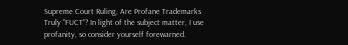Supreme Court Ruling, Are Profane Trademarks Truly “FUCT”? In light of the subject matter, I use profanity, so consider yourself forewarned.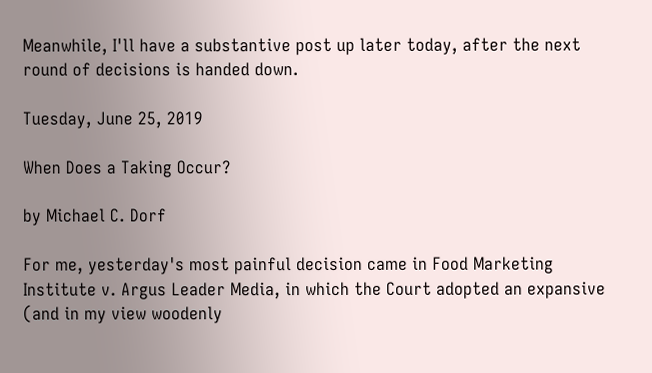Meanwhile, I'll have a substantive post up later today, after the next round of decisions is handed down.

Tuesday, June 25, 2019

When Does a Taking Occur?

by Michael C. Dorf

For me, yesterday's most painful decision came in Food Marketing Institute v. Argus Leader Media, in which the Court adopted an expansive (and in my view woodenly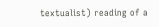textualist) reading of a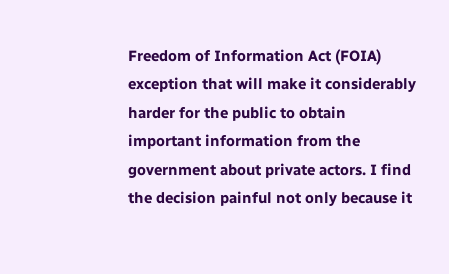Freedom of Information Act (FOIA) exception that will make it considerably harder for the public to obtain important information from the government about private actors. I find the decision painful not only because it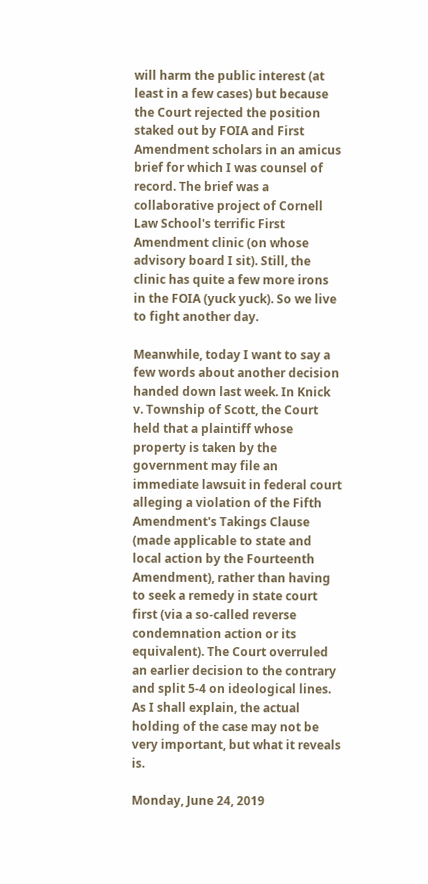will harm the public interest (at least in a few cases) but because the Court rejected the position staked out by FOIA and First Amendment scholars in an amicus brief for which I was counsel of record. The brief was a collaborative project of Cornell Law School's terrific First Amendment clinic (on whose advisory board I sit). Still, the clinic has quite a few more irons in the FOIA (yuck yuck). So we live to fight another day.

Meanwhile, today I want to say a few words about another decision handed down last week. In Knick v. Township of Scott, the Court held that a plaintiff whose property is taken by the government may file an immediate lawsuit in federal court alleging a violation of the Fifth Amendment's Takings Clause (made applicable to state and local action by the Fourteenth Amendment), rather than having to seek a remedy in state court first (via a so-called reverse condemnation action or its equivalent). The Court overruled an earlier decision to the contrary and split 5-4 on ideological lines. As I shall explain, the actual holding of the case may not be very important, but what it reveals is.

Monday, June 24, 2019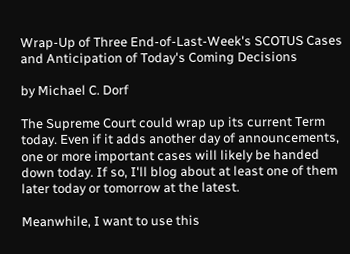Wrap-Up of Three End-of-Last-Week's SCOTUS Cases and Anticipation of Today's Coming Decisions

by Michael C. Dorf

The Supreme Court could wrap up its current Term today. Even if it adds another day of announcements, one or more important cases will likely be handed down today. If so, I'll blog about at least one of them later today or tomorrow at the latest.

Meanwhile, I want to use this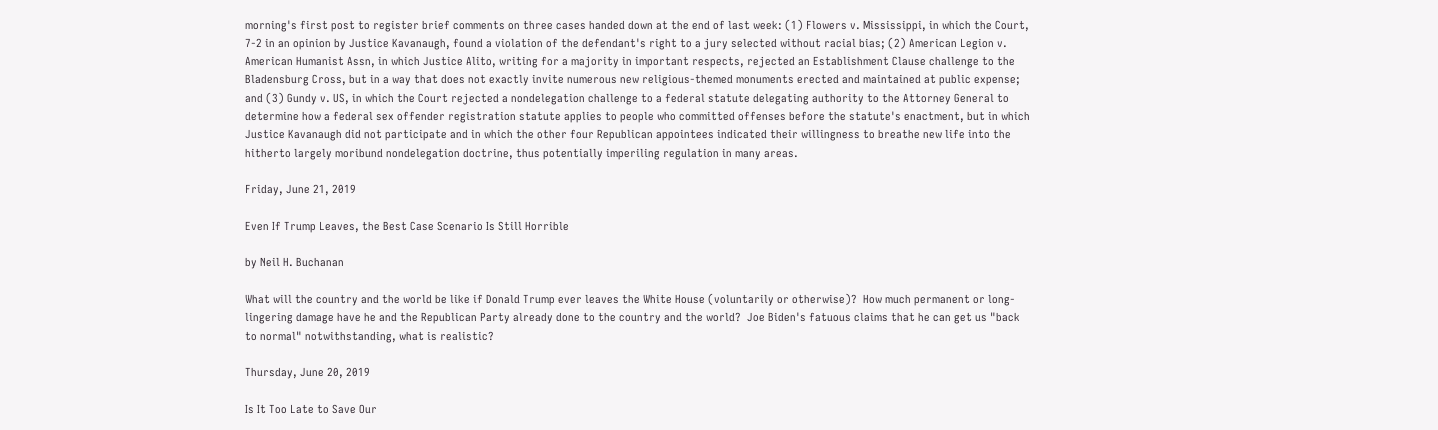morning's first post to register brief comments on three cases handed down at the end of last week: (1) Flowers v. Mississippi, in which the Court, 7-2 in an opinion by Justice Kavanaugh, found a violation of the defendant's right to a jury selected without racial bias; (2) American Legion v. American Humanist Assn, in which Justice Alito, writing for a majority in important respects, rejected an Establishment Clause challenge to the Bladensburg Cross, but in a way that does not exactly invite numerous new religious-themed monuments erected and maintained at public expense; and (3) Gundy v. US, in which the Court rejected a nondelegation challenge to a federal statute delegating authority to the Attorney General to determine how a federal sex offender registration statute applies to people who committed offenses before the statute's enactment, but in which Justice Kavanaugh did not participate and in which the other four Republican appointees indicated their willingness to breathe new life into the hitherto largely moribund nondelegation doctrine, thus potentially imperiling regulation in many areas.

Friday, June 21, 2019

Even If Trump Leaves, the Best Case Scenario Is Still Horrible

by Neil H. Buchanan

What will the country and the world be like if Donald Trump ever leaves the White House (voluntarily or otherwise)?  How much permanent or long-lingering damage have he and the Republican Party already done to the country and the world?  Joe Biden's fatuous claims that he can get us "back to normal" notwithstanding, what is realistic?

Thursday, June 20, 2019

Is It Too Late to Save Our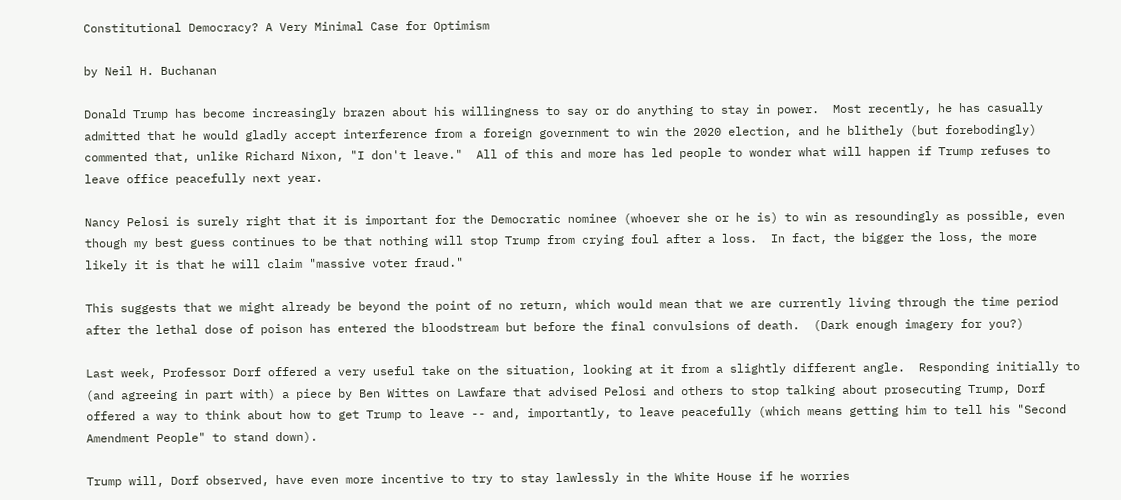Constitutional Democracy? A Very Minimal Case for Optimism

by Neil H. Buchanan

Donald Trump has become increasingly brazen about his willingness to say or do anything to stay in power.  Most recently, he has casually admitted that he would gladly accept interference from a foreign government to win the 2020 election, and he blithely (but forebodingly) commented that, unlike Richard Nixon, "I don't leave."  All of this and more has led people to wonder what will happen if Trump refuses to leave office peacefully next year.

Nancy Pelosi is surely right that it is important for the Democratic nominee (whoever she or he is) to win as resoundingly as possible, even though my best guess continues to be that nothing will stop Trump from crying foul after a loss.  In fact, the bigger the loss, the more likely it is that he will claim "massive voter fraud."

This suggests that we might already be beyond the point of no return, which would mean that we are currently living through the time period after the lethal dose of poison has entered the bloodstream but before the final convulsions of death.  (Dark enough imagery for you?)

Last week, Professor Dorf offered a very useful take on the situation, looking at it from a slightly different angle.  Responding initially to (and agreeing in part with) a piece by Ben Wittes on Lawfare that advised Pelosi and others to stop talking about prosecuting Trump, Dorf offered a way to think about how to get Trump to leave -- and, importantly, to leave peacefully (which means getting him to tell his "Second Amendment People" to stand down).

Trump will, Dorf observed, have even more incentive to try to stay lawlessly in the White House if he worries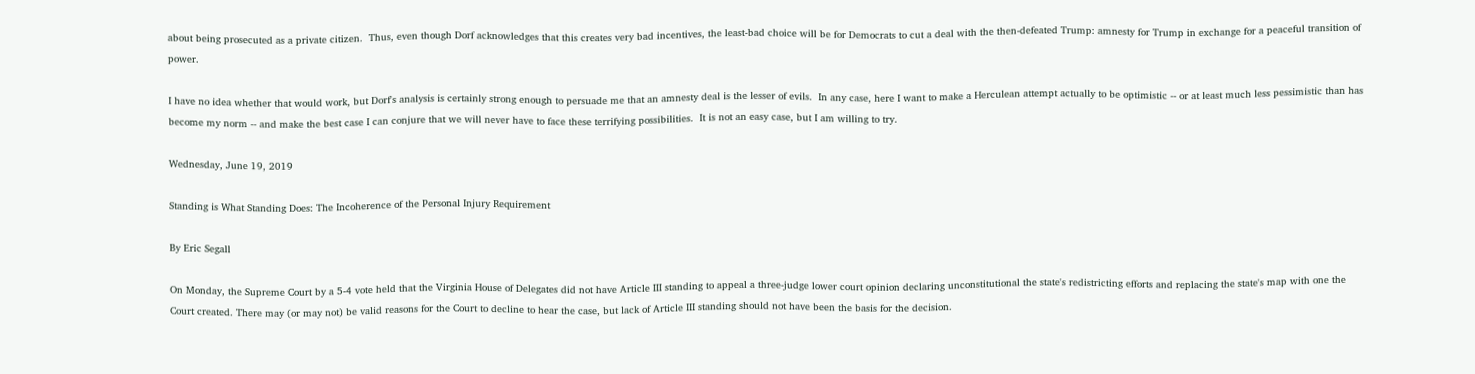about being prosecuted as a private citizen.  Thus, even though Dorf acknowledges that this creates very bad incentives, the least-bad choice will be for Democrats to cut a deal with the then-defeated Trump: amnesty for Trump in exchange for a peaceful transition of power.

I have no idea whether that would work, but Dorf's analysis is certainly strong enough to persuade me that an amnesty deal is the lesser of evils.  In any case, here I want to make a Herculean attempt actually to be optimistic -- or at least much less pessimistic than has become my norm -- and make the best case I can conjure that we will never have to face these terrifying possibilities.  It is not an easy case, but I am willing to try.

Wednesday, June 19, 2019

Standing is What Standing Does: The Incoherence of the Personal Injury Requirement

By Eric Segall

On Monday, the Supreme Court by a 5-4 vote held that the Virginia House of Delegates did not have Article III standing to appeal a three-judge lower court opinion declaring unconstitutional the state's redistricting efforts and replacing the state's map with one the Court created. There may (or may not) be valid reasons for the Court to decline to hear the case, but lack of Article III standing should not have been the basis for the decision.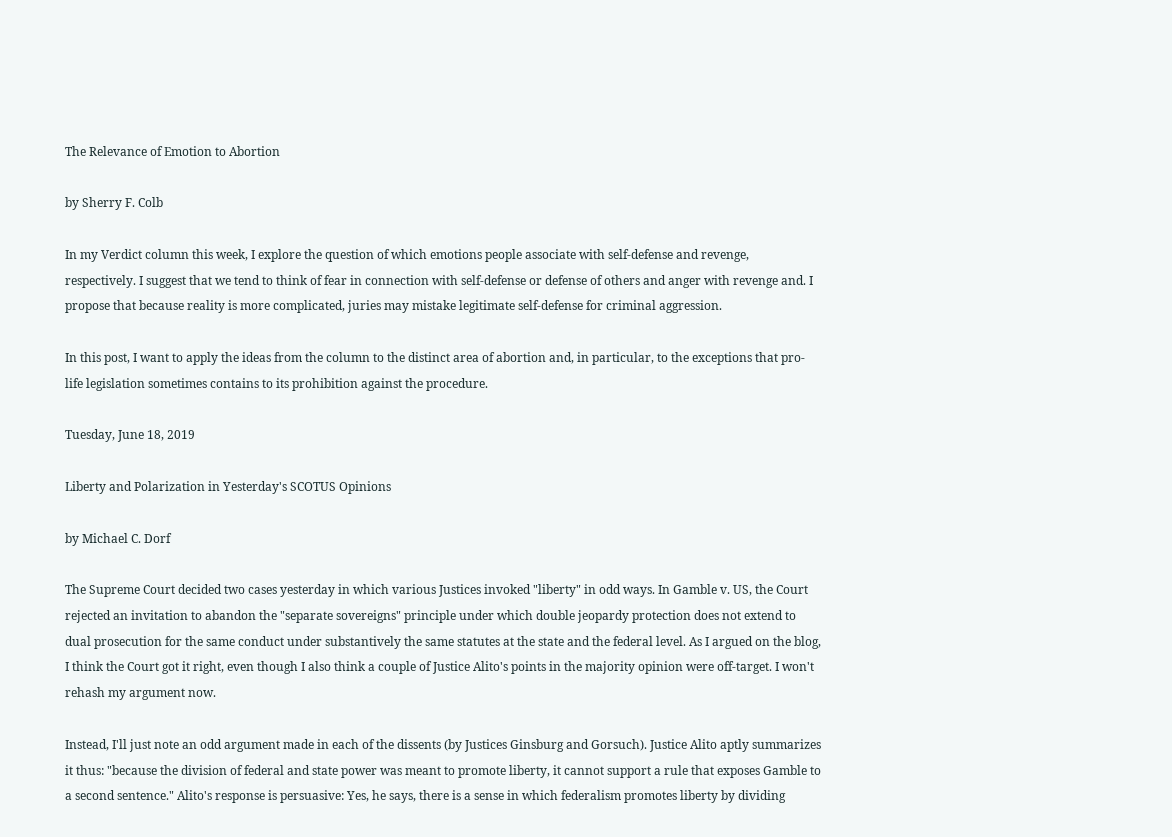The Relevance of Emotion to Abortion

by Sherry F. Colb

In my Verdict column this week, I explore the question of which emotions people associate with self-defense and revenge, respectively. I suggest that we tend to think of fear in connection with self-defense or defense of others and anger with revenge and. I propose that because reality is more complicated, juries may mistake legitimate self-defense for criminal aggression.

In this post, I want to apply the ideas from the column to the distinct area of abortion and, in particular, to the exceptions that pro-life legislation sometimes contains to its prohibition against the procedure.

Tuesday, June 18, 2019

Liberty and Polarization in Yesterday's SCOTUS Opinions

by Michael C. Dorf

The Supreme Court decided two cases yesterday in which various Justices invoked "liberty" in odd ways. In Gamble v. US, the Court rejected an invitation to abandon the "separate sovereigns" principle under which double jeopardy protection does not extend to dual prosecution for the same conduct under substantively the same statutes at the state and the federal level. As I argued on the blog, I think the Court got it right, even though I also think a couple of Justice Alito's points in the majority opinion were off-target. I won't rehash my argument now.

Instead, I'll just note an odd argument made in each of the dissents (by Justices Ginsburg and Gorsuch). Justice Alito aptly summarizes it thus: "because the division of federal and state power was meant to promote liberty, it cannot support a rule that exposes Gamble to a second sentence." Alito's response is persuasive: Yes, he says, there is a sense in which federalism promotes liberty by dividing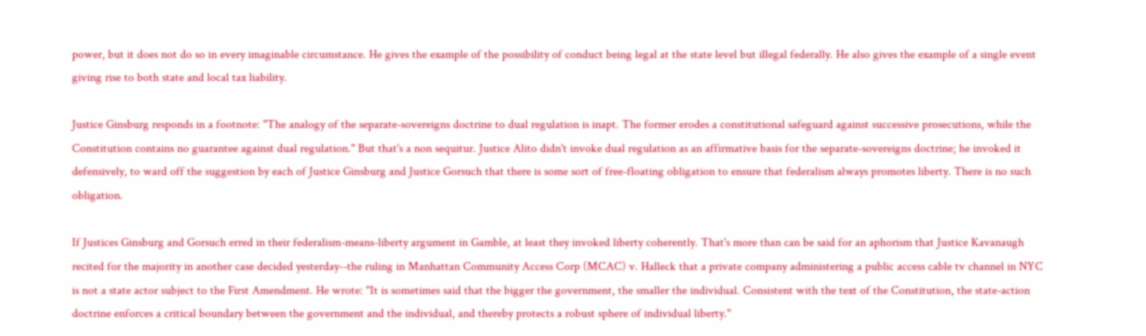power, but it does not do so in every imaginable circumstance. He gives the example of the possibility of conduct being legal at the state level but illegal federally. He also gives the example of a single event giving rise to both state and local tax liability.

Justice Ginsburg responds in a footnote: "The analogy of the separate-sovereigns doctrine to dual regulation is inapt. The former erodes a constitutional safeguard against successive prosecutions, while the Constitution contains no guarantee against dual regulation." But that's a non sequitur. Justice Alito didn't invoke dual regulation as an affirmative basis for the separate-sovereigns doctrine; he invoked it defensively, to ward off the suggestion by each of Justice Ginsburg and Justice Gorsuch that there is some sort of free-floating obligation to ensure that federalism always promotes liberty. There is no such obligation.

If Justices Ginsburg and Gorsuch erred in their federalism-means-liberty argument in Gamble, at least they invoked liberty coherently. That's more than can be said for an aphorism that Justice Kavanaugh recited for the majority in another case decided yesterday--the ruling in Manhattan Community Access Corp (MCAC) v. Halleck that a private company administering a public access cable tv channel in NYC is not a state actor subject to the First Amendment. He wrote: "It is sometimes said that the bigger the government, the smaller the individual. Consistent with the text of the Constitution, the state-action doctrine enforces a critical boundary between the government and the individual, and thereby protects a robust sphere of individual liberty."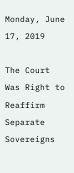Monday, June 17, 2019

The Court Was Right to Reaffirm Separate Sovereigns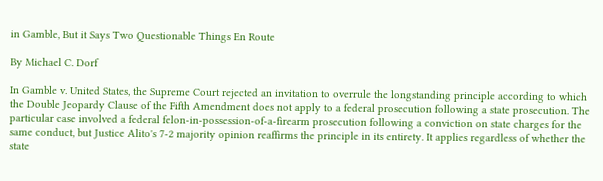in Gamble, But it Says Two Questionable Things En Route

By Michael C. Dorf

In Gamble v. United States, the Supreme Court rejected an invitation to overrule the longstanding principle according to which the Double Jeopardy Clause of the Fifth Amendment does not apply to a federal prosecution following a state prosecution. The particular case involved a federal felon-in-possession-of-a-firearm prosecution following a conviction on state charges for the same conduct, but Justice Alito's 7-2 majority opinion reaffirms the principle in its entirety. It applies regardless of whether the state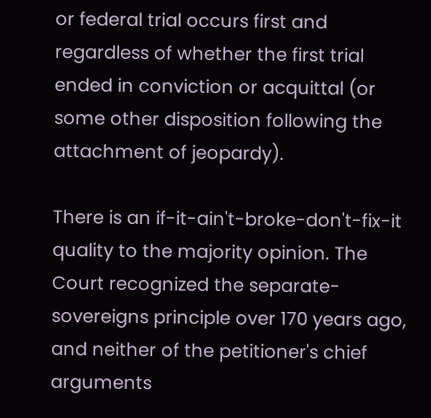or federal trial occurs first and regardless of whether the first trial ended in conviction or acquittal (or some other disposition following the attachment of jeopardy).

There is an if-it-ain't-broke-don't-fix-it quality to the majority opinion. The Court recognized the separate-sovereigns principle over 170 years ago, and neither of the petitioner's chief arguments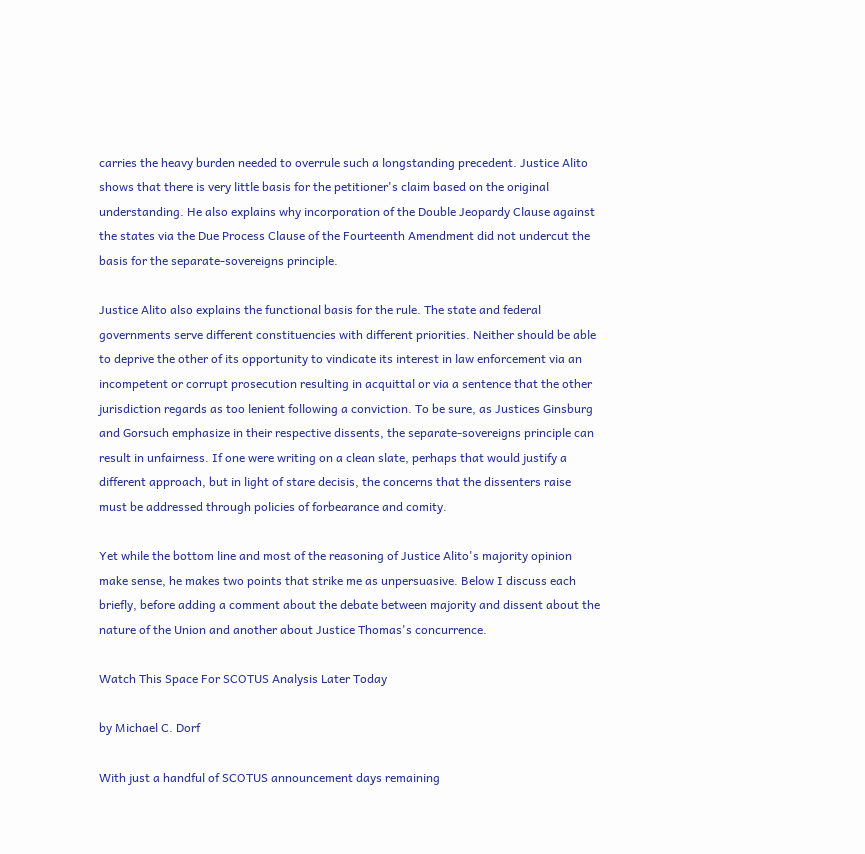carries the heavy burden needed to overrule such a longstanding precedent. Justice Alito shows that there is very little basis for the petitioner's claim based on the original understanding. He also explains why incorporation of the Double Jeopardy Clause against the states via the Due Process Clause of the Fourteenth Amendment did not undercut the basis for the separate-sovereigns principle.

Justice Alito also explains the functional basis for the rule. The state and federal governments serve different constituencies with different priorities. Neither should be able to deprive the other of its opportunity to vindicate its interest in law enforcement via an incompetent or corrupt prosecution resulting in acquittal or via a sentence that the other jurisdiction regards as too lenient following a conviction. To be sure, as Justices Ginsburg and Gorsuch emphasize in their respective dissents, the separate-sovereigns principle can result in unfairness. If one were writing on a clean slate, perhaps that would justify a different approach, but in light of stare decisis, the concerns that the dissenters raise must be addressed through policies of forbearance and comity.

Yet while the bottom line and most of the reasoning of Justice Alito's majority opinion make sense, he makes two points that strike me as unpersuasive. Below I discuss each briefly, before adding a comment about the debate between majority and dissent about the nature of the Union and another about Justice Thomas's concurrence.

Watch This Space For SCOTUS Analysis Later Today

by Michael C. Dorf

With just a handful of SCOTUS announcement days remaining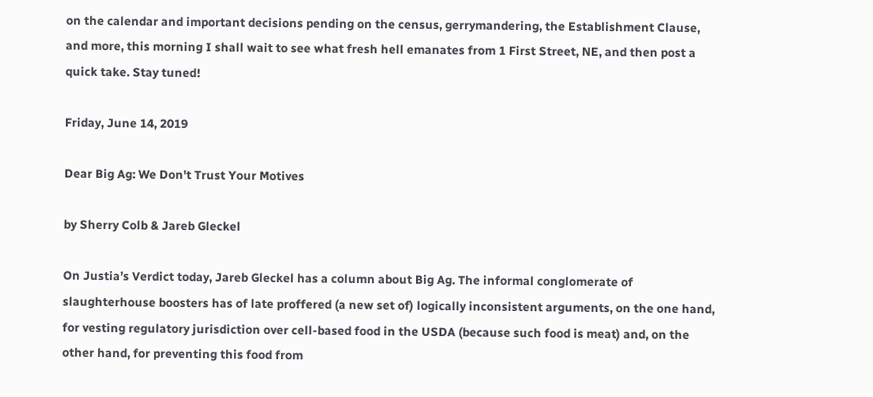on the calendar and important decisions pending on the census, gerrymandering, the Establishment Clause, and more, this morning I shall wait to see what fresh hell emanates from 1 First Street, NE, and then post a quick take. Stay tuned!

Friday, June 14, 2019

Dear Big Ag: We Don't Trust Your Motives

by Sherry Colb & Jareb Gleckel

On Justia’s Verdict today, Jareb Gleckel has a column about Big Ag. The informal conglomerate of slaughterhouse boosters has of late proffered (a new set of) logically inconsistent arguments, on the one hand, for vesting regulatory jurisdiction over cell-based food in the USDA (because such food is meat) and, on the other hand, for preventing this food from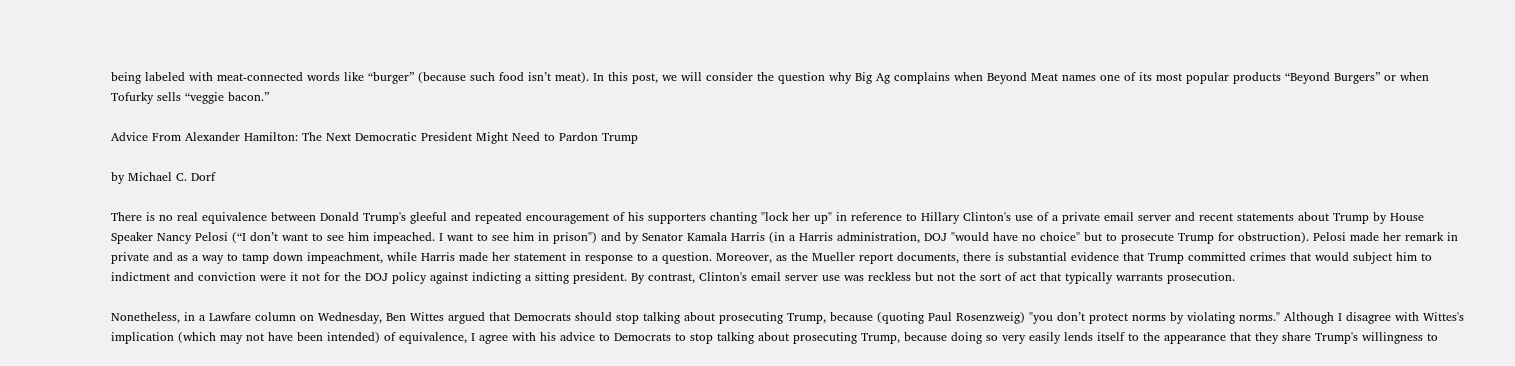being labeled with meat-connected words like “burger” (because such food isn’t meat). In this post, we will consider the question why Big Ag complains when Beyond Meat names one of its most popular products “Beyond Burgers” or when Tofurky sells “veggie bacon.”

Advice From Alexander Hamilton: The Next Democratic President Might Need to Pardon Trump

by Michael C. Dorf

There is no real equivalence between Donald Trump's gleeful and repeated encouragement of his supporters chanting "lock her up" in reference to Hillary Clinton's use of a private email server and recent statements about Trump by House Speaker Nancy Pelosi (“I don’t want to see him impeached. I want to see him in prison") and by Senator Kamala Harris (in a Harris administration, DOJ "would have no choice" but to prosecute Trump for obstruction). Pelosi made her remark in private and as a way to tamp down impeachment, while Harris made her statement in response to a question. Moreover, as the Mueller report documents, there is substantial evidence that Trump committed crimes that would subject him to indictment and conviction were it not for the DOJ policy against indicting a sitting president. By contrast, Clinton's email server use was reckless but not the sort of act that typically warrants prosecution.

Nonetheless, in a Lawfare column on Wednesday, Ben Wittes argued that Democrats should stop talking about prosecuting Trump, because (quoting Paul Rosenzweig) "you don’t protect norms by violating norms." Although I disagree with Wittes's implication (which may not have been intended) of equivalence, I agree with his advice to Democrats to stop talking about prosecuting Trump, because doing so very easily lends itself to the appearance that they share Trump's willingness to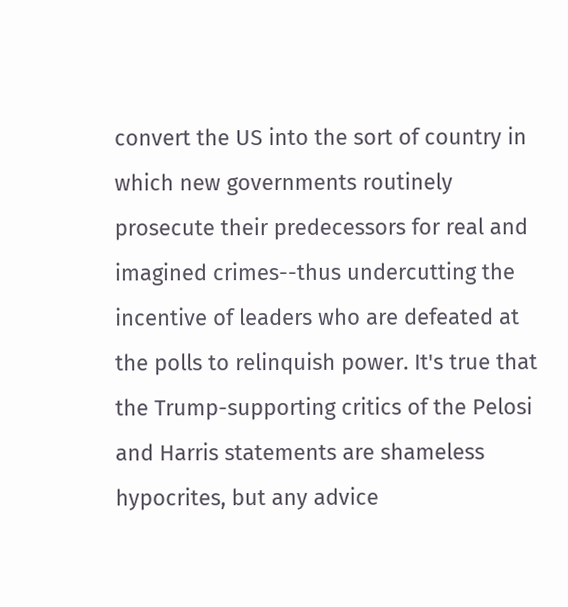convert the US into the sort of country in which new governments routinely prosecute their predecessors for real and imagined crimes--thus undercutting the incentive of leaders who are defeated at the polls to relinquish power. It's true that the Trump-supporting critics of the Pelosi and Harris statements are shameless hypocrites, but any advice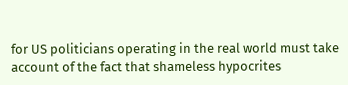for US politicians operating in the real world must take account of the fact that shameless hypocrites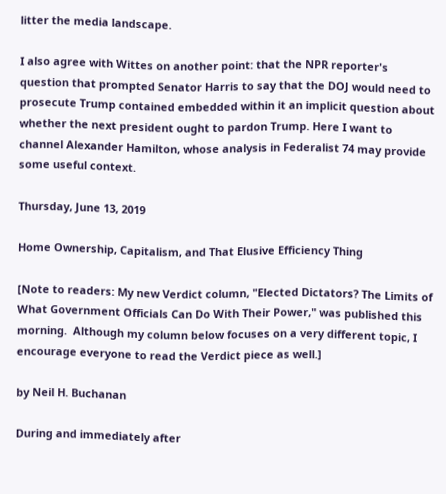litter the media landscape.

I also agree with Wittes on another point: that the NPR reporter's question that prompted Senator Harris to say that the DOJ would need to prosecute Trump contained embedded within it an implicit question about whether the next president ought to pardon Trump. Here I want to channel Alexander Hamilton, whose analysis in Federalist 74 may provide some useful context.

Thursday, June 13, 2019

Home Ownership, Capitalism, and That Elusive Efficiency Thing

[Note to readers: My new Verdict column, "Elected Dictators? The Limits of What Government Officials Can Do With Their Power," was published this morning.  Although my column below focuses on a very different topic, I encourage everyone to read the Verdict piece as well.]

by Neil H. Buchanan

During and immediately after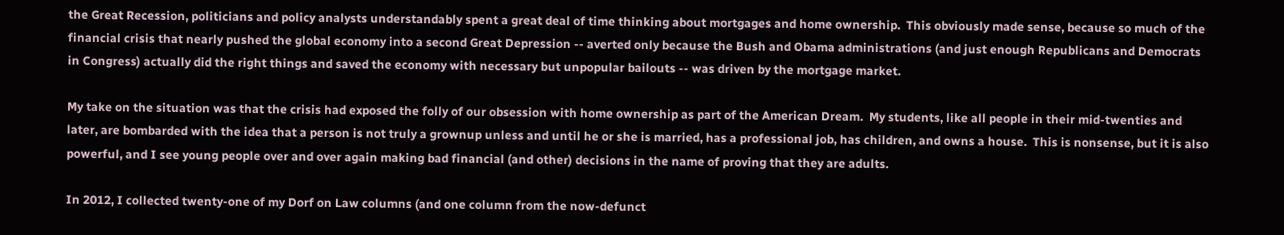the Great Recession, politicians and policy analysts understandably spent a great deal of time thinking about mortgages and home ownership.  This obviously made sense, because so much of the financial crisis that nearly pushed the global economy into a second Great Depression -- averted only because the Bush and Obama administrations (and just enough Republicans and Democrats in Congress) actually did the right things and saved the economy with necessary but unpopular bailouts -- was driven by the mortgage market.

My take on the situation was that the crisis had exposed the folly of our obsession with home ownership as part of the American Dream.  My students, like all people in their mid-twenties and later, are bombarded with the idea that a person is not truly a grownup unless and until he or she is married, has a professional job, has children, and owns a house.  This is nonsense, but it is also powerful, and I see young people over and over again making bad financial (and other) decisions in the name of proving that they are adults.

In 2012, I collected twenty-one of my Dorf on Law columns (and one column from the now-defunct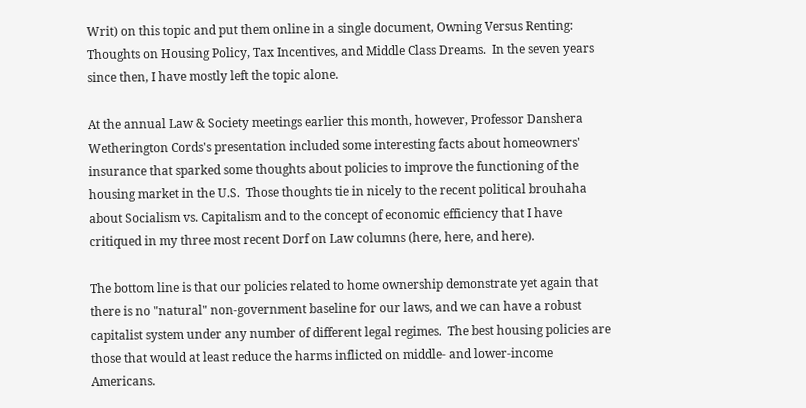Writ) on this topic and put them online in a single document, Owning Versus Renting: Thoughts on Housing Policy, Tax Incentives, and Middle Class Dreams.  In the seven years since then, I have mostly left the topic alone.

At the annual Law & Society meetings earlier this month, however, Professor Danshera Wetherington Cords's presentation included some interesting facts about homeowners' insurance that sparked some thoughts about policies to improve the functioning of the housing market in the U.S.  Those thoughts tie in nicely to the recent political brouhaha about Socialism vs. Capitalism and to the concept of economic efficiency that I have critiqued in my three most recent Dorf on Law columns (here, here, and here).

The bottom line is that our policies related to home ownership demonstrate yet again that there is no "natural" non-government baseline for our laws, and we can have a robust capitalist system under any number of different legal regimes.  The best housing policies are those that would at least reduce the harms inflicted on middle- and lower-income Americans.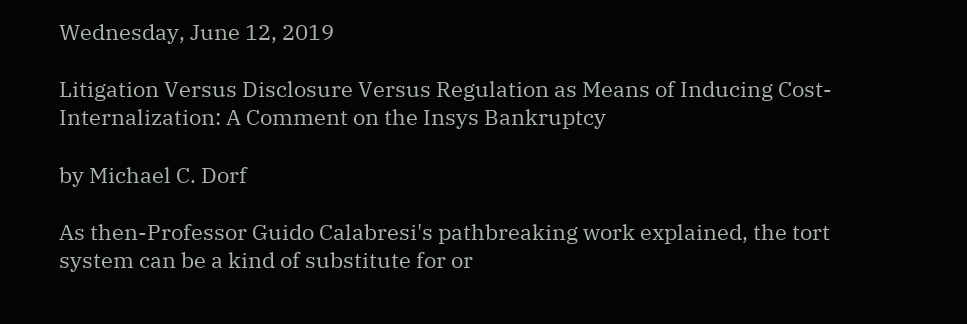Wednesday, June 12, 2019

Litigation Versus Disclosure Versus Regulation as Means of Inducing Cost-Internalization: A Comment on the Insys Bankruptcy

by Michael C. Dorf

As then-Professor Guido Calabresi's pathbreaking work explained, the tort system can be a kind of substitute for or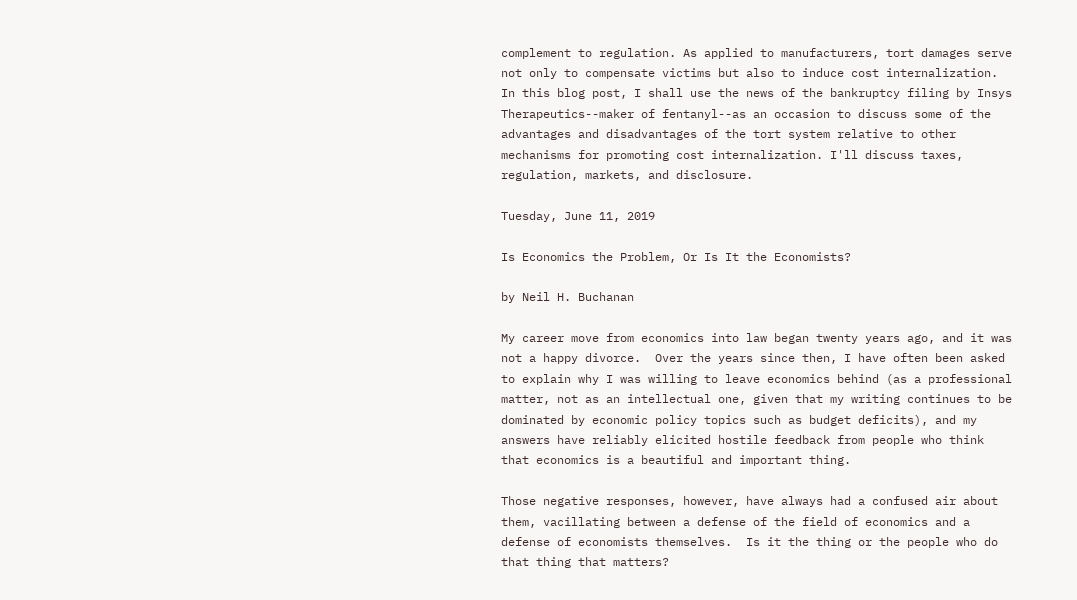complement to regulation. As applied to manufacturers, tort damages serve not only to compensate victims but also to induce cost internalization. In this blog post, I shall use the news of the bankruptcy filing by Insys Therapeutics--maker of fentanyl--as an occasion to discuss some of the advantages and disadvantages of the tort system relative to other mechanisms for promoting cost internalization. I'll discuss taxes, regulation, markets, and disclosure.

Tuesday, June 11, 2019

Is Economics the Problem, Or Is It the Economists?

by Neil H. Buchanan

My career move from economics into law began twenty years ago, and it was not a happy divorce.  Over the years since then, I have often been asked to explain why I was willing to leave economics behind (as a professional matter, not as an intellectual one, given that my writing continues to be dominated by economic policy topics such as budget deficits), and my answers have reliably elicited hostile feedback from people who think that economics is a beautiful and important thing.

Those negative responses, however, have always had a confused air about them, vacillating between a defense of the field of economics and a defense of economists themselves.  Is it the thing or the people who do that thing that matters?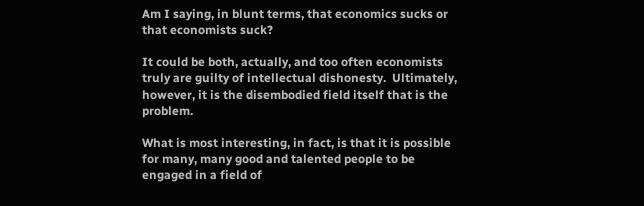Am I saying, in blunt terms, that economics sucks or that economists suck?

It could be both, actually, and too often economists truly are guilty of intellectual dishonesty.  Ultimately, however, it is the disembodied field itself that is the problem.

What is most interesting, in fact, is that it is possible for many, many good and talented people to be engaged in a field of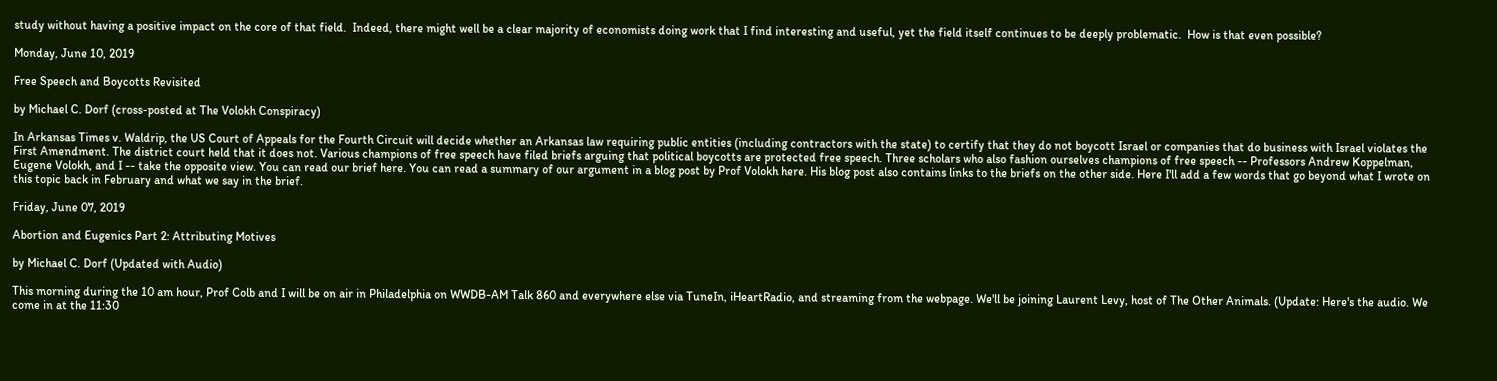study without having a positive impact on the core of that field.  Indeed, there might well be a clear majority of economists doing work that I find interesting and useful, yet the field itself continues to be deeply problematic.  How is that even possible?

Monday, June 10, 2019

Free Speech and Boycotts Revisited

by Michael C. Dorf (cross-posted at The Volokh Conspiracy)

In Arkansas Times v. Waldrip, the US Court of Appeals for the Fourth Circuit will decide whether an Arkansas law requiring public entities (including contractors with the state) to certify that they do not boycott Israel or companies that do business with Israel violates the First Amendment. The district court held that it does not. Various champions of free speech have filed briefs arguing that political boycotts are protected free speech. Three scholars who also fashion ourselves champions of free speech -- Professors Andrew Koppelman, Eugene Volokh, and I -- take the opposite view. You can read our brief here. You can read a summary of our argument in a blog post by Prof Volokh here. His blog post also contains links to the briefs on the other side. Here I'll add a few words that go beyond what I wrote on this topic back in February and what we say in the brief.

Friday, June 07, 2019

Abortion and Eugenics Part 2: Attributing Motives

by Michael C. Dorf (Updated with Audio)

This morning during the 10 am hour, Prof Colb and I will be on air in Philadelphia on WWDB-AM Talk 860 and everywhere else via TuneIn, iHeartRadio, and streaming from the webpage. We'll be joining Laurent Levy, host of The Other Animals. (Update: Here's the audio. We come in at the 11:30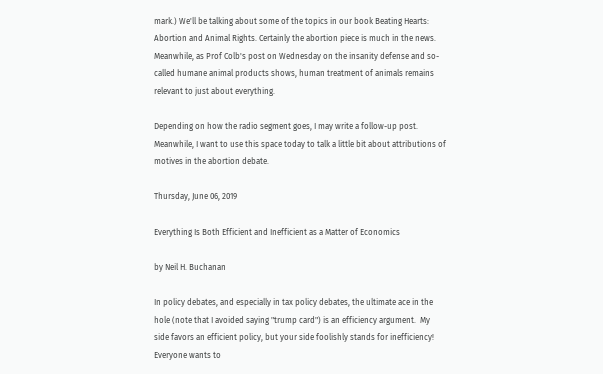mark.) We'll be talking about some of the topics in our book Beating Hearts: Abortion and Animal Rights. Certainly the abortion piece is much in the news. Meanwhile, as Prof Colb's post on Wednesday on the insanity defense and so-called humane animal products shows, human treatment of animals remains relevant to just about everything.

Depending on how the radio segment goes, I may write a follow-up post. Meanwhile, I want to use this space today to talk a little bit about attributions of motives in the abortion debate.

Thursday, June 06, 2019

Everything Is Both Efficient and Inefficient as a Matter of Economics

by Neil H. Buchanan

In policy debates, and especially in tax policy debates, the ultimate ace in the hole (note that I avoided saying "trump card") is an efficiency argument.  My side favors an efficient policy, but your side foolishly stands for inefficiency!  Everyone wants to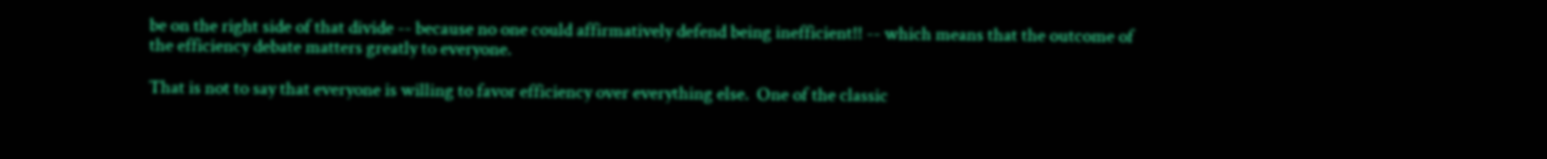be on the right side of that divide -- because no one could affirmatively defend being inefficient!! -- which means that the outcome of the efficiency debate matters greatly to everyone.

That is not to say that everyone is willing to favor efficiency over everything else.  One of the classic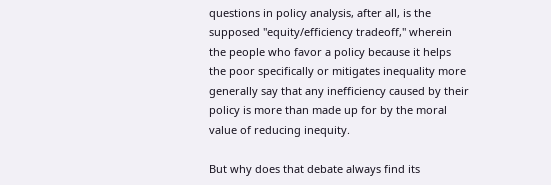questions in policy analysis, after all, is the supposed "equity/efficiency tradeoff," wherein the people who favor a policy because it helps the poor specifically or mitigates inequality more generally say that any inefficiency caused by their policy is more than made up for by the moral value of reducing inequity.

But why does that debate always find its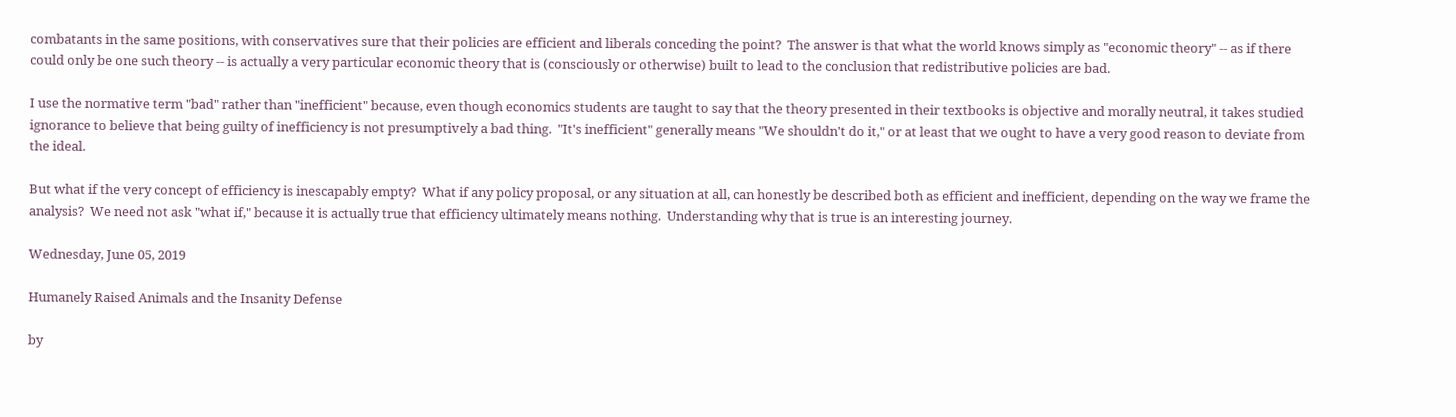combatants in the same positions, with conservatives sure that their policies are efficient and liberals conceding the point?  The answer is that what the world knows simply as "economic theory" -- as if there could only be one such theory -- is actually a very particular economic theory that is (consciously or otherwise) built to lead to the conclusion that redistributive policies are bad.

I use the normative term "bad" rather than "inefficient" because, even though economics students are taught to say that the theory presented in their textbooks is objective and morally neutral, it takes studied ignorance to believe that being guilty of inefficiency is not presumptively a bad thing.  "It's inefficient" generally means "We shouldn't do it," or at least that we ought to have a very good reason to deviate from the ideal.

But what if the very concept of efficiency is inescapably empty?  What if any policy proposal, or any situation at all, can honestly be described both as efficient and inefficient, depending on the way we frame the analysis?  We need not ask "what if," because it is actually true that efficiency ultimately means nothing.  Understanding why that is true is an interesting journey.

Wednesday, June 05, 2019

Humanely Raised Animals and the Insanity Defense

by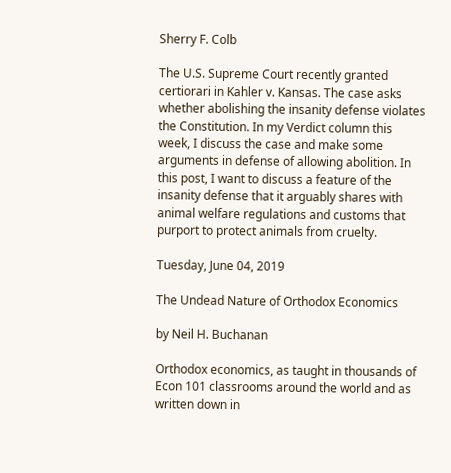Sherry F. Colb

The U.S. Supreme Court recently granted certiorari in Kahler v. Kansas. The case asks whether abolishing the insanity defense violates the Constitution. In my Verdict column this week, I discuss the case and make some arguments in defense of allowing abolition. In this post, I want to discuss a feature of the insanity defense that it arguably shares with animal welfare regulations and customs that purport to protect animals from cruelty.

Tuesday, June 04, 2019

The Undead Nature of Orthodox Economics

by Neil H. Buchanan

Orthodox economics, as taught in thousands of Econ 101 classrooms around the world and as written down in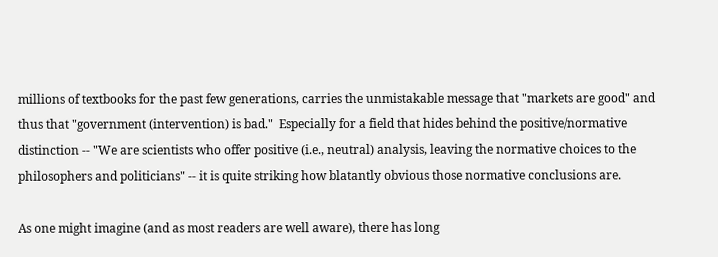millions of textbooks for the past few generations, carries the unmistakable message that "markets are good" and thus that "government (intervention) is bad."  Especially for a field that hides behind the positive/normative distinction -- "We are scientists who offer positive (i.e., neutral) analysis, leaving the normative choices to the philosophers and politicians" -- it is quite striking how blatantly obvious those normative conclusions are.

As one might imagine (and as most readers are well aware), there has long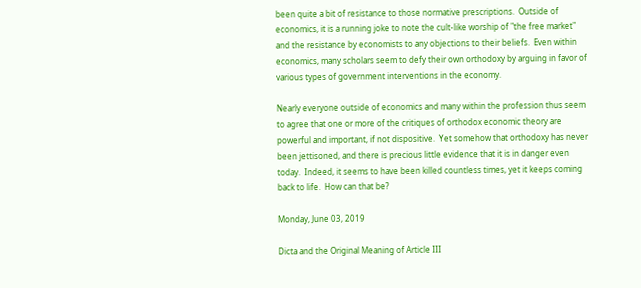been quite a bit of resistance to those normative prescriptions.  Outside of economics, it is a running joke to note the cult-like worship of "the free market" and the resistance by economists to any objections to their beliefs.  Even within economics, many scholars seem to defy their own orthodoxy by arguing in favor of various types of government interventions in the economy.

Nearly everyone outside of economics and many within the profession thus seem to agree that one or more of the critiques of orthodox economic theory are powerful and important, if not dispositive.  Yet somehow that orthodoxy has never been jettisoned, and there is precious little evidence that it is in danger even today.  Indeed, it seems to have been killed countless times, yet it keeps coming back to life.  How can that be?

Monday, June 03, 2019

Dicta and the Original Meaning of Article III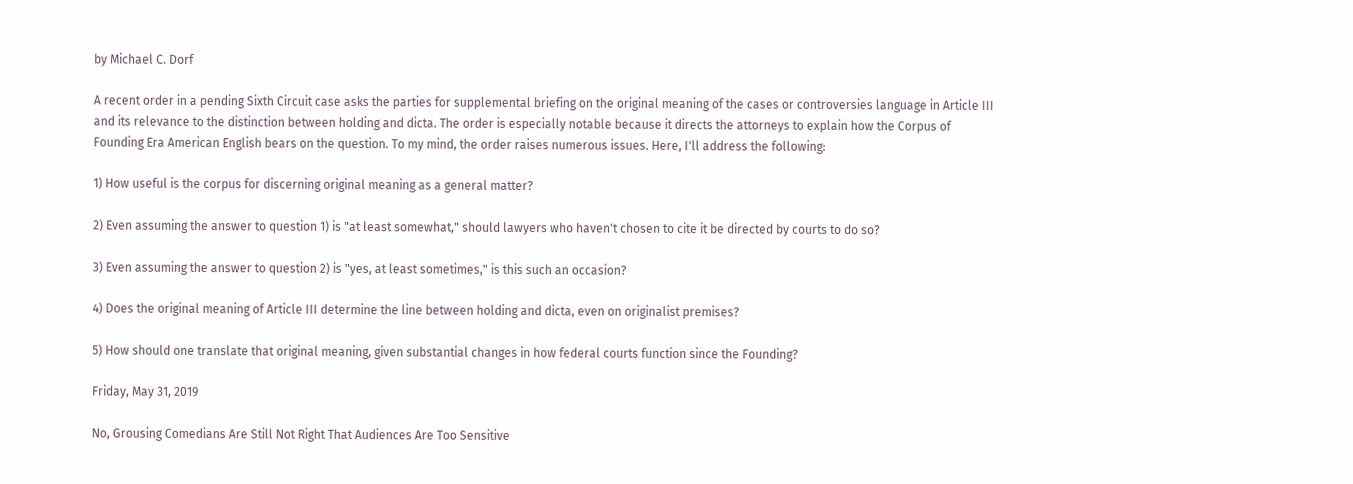by Michael C. Dorf

A recent order in a pending Sixth Circuit case asks the parties for supplemental briefing on the original meaning of the cases or controversies language in Article III and its relevance to the distinction between holding and dicta. The order is especially notable because it directs the attorneys to explain how the Corpus of Founding Era American English bears on the question. To my mind, the order raises numerous issues. Here, I'll address the following:

1) How useful is the corpus for discerning original meaning as a general matter?

2) Even assuming the answer to question 1) is "at least somewhat," should lawyers who haven't chosen to cite it be directed by courts to do so?

3) Even assuming the answer to question 2) is "yes, at least sometimes," is this such an occasion?

4) Does the original meaning of Article III determine the line between holding and dicta, even on originalist premises?

5) How should one translate that original meaning, given substantial changes in how federal courts function since the Founding?

Friday, May 31, 2019

No, Grousing Comedians Are Still Not Right That Audiences Are Too Sensitive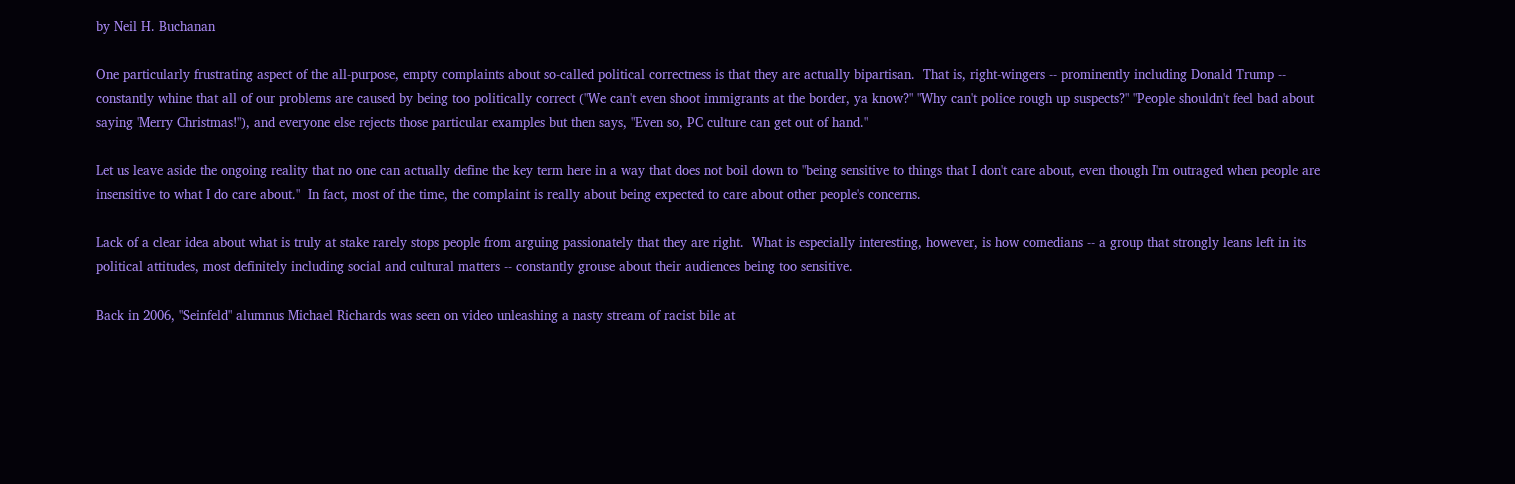by Neil H. Buchanan

One particularly frustrating aspect of the all-purpose, empty complaints about so-called political correctness is that they are actually bipartisan.  That is, right-wingers -- prominently including Donald Trump -- constantly whine that all of our problems are caused by being too politically correct ("We can't even shoot immigrants at the border, ya know?" "Why can't police rough up suspects?" "People shouldn't feel bad about saying 'Merry Christmas!"), and everyone else rejects those particular examples but then says, "Even so, PC culture can get out of hand."

Let us leave aside the ongoing reality that no one can actually define the key term here in a way that does not boil down to "being sensitive to things that I don't care about, even though I'm outraged when people are insensitive to what I do care about."  In fact, most of the time, the complaint is really about being expected to care about other people's concerns.

Lack of a clear idea about what is truly at stake rarely stops people from arguing passionately that they are right.  What is especially interesting, however, is how comedians -- a group that strongly leans left in its political attitudes, most definitely including social and cultural matters -- constantly grouse about their audiences being too sensitive.

Back in 2006, "Seinfeld" alumnus Michael Richards was seen on video unleashing a nasty stream of racist bile at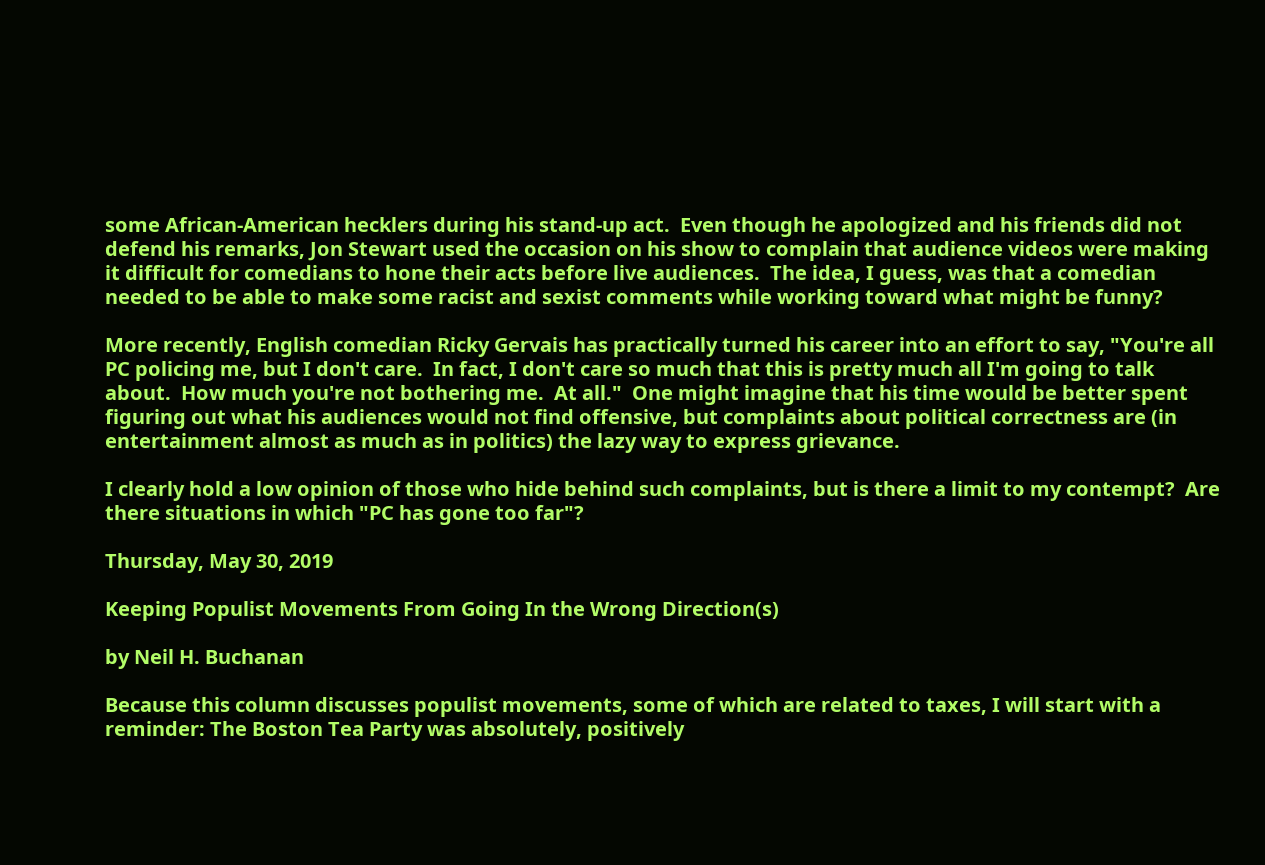some African-American hecklers during his stand-up act.  Even though he apologized and his friends did not defend his remarks, Jon Stewart used the occasion on his show to complain that audience videos were making it difficult for comedians to hone their acts before live audiences.  The idea, I guess, was that a comedian needed to be able to make some racist and sexist comments while working toward what might be funny?

More recently, English comedian Ricky Gervais has practically turned his career into an effort to say, "You're all PC policing me, but I don't care.  In fact, I don't care so much that this is pretty much all I'm going to talk about.  How much you're not bothering me.  At all."  One might imagine that his time would be better spent figuring out what his audiences would not find offensive, but complaints about political correctness are (in entertainment almost as much as in politics) the lazy way to express grievance.

I clearly hold a low opinion of those who hide behind such complaints, but is there a limit to my contempt?  Are there situations in which "PC has gone too far"?

Thursday, May 30, 2019

Keeping Populist Movements From Going In the Wrong Direction(s)

by Neil H. Buchanan

Because this column discusses populist movements, some of which are related to taxes, I will start with a reminder: The Boston Tea Party was absolutely, positively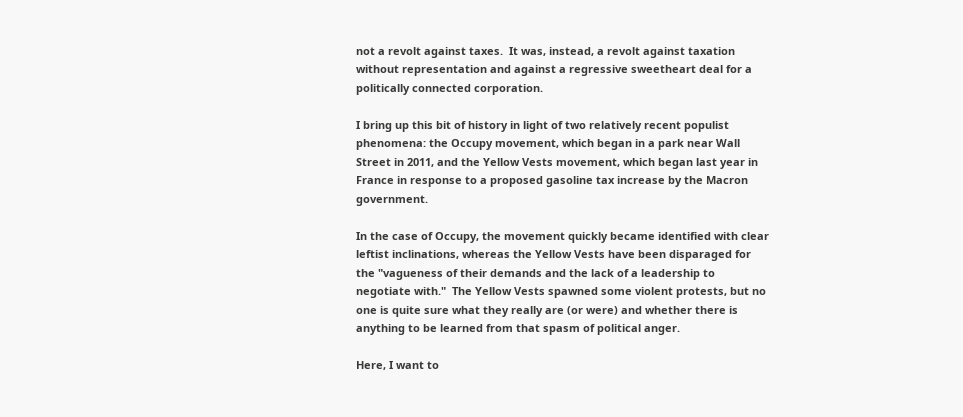not a revolt against taxes.  It was, instead, a revolt against taxation without representation and against a regressive sweetheart deal for a politically connected corporation.

I bring up this bit of history in light of two relatively recent populist phenomena: the Occupy movement, which began in a park near Wall Street in 2011, and the Yellow Vests movement, which began last year in France in response to a proposed gasoline tax increase by the Macron government.

In the case of Occupy, the movement quickly became identified with clear leftist inclinations, whereas the Yellow Vests have been disparaged for the "vagueness of their demands and the lack of a leadership to negotiate with."  The Yellow Vests spawned some violent protests, but no one is quite sure what they really are (or were) and whether there is anything to be learned from that spasm of political anger.

Here, I want to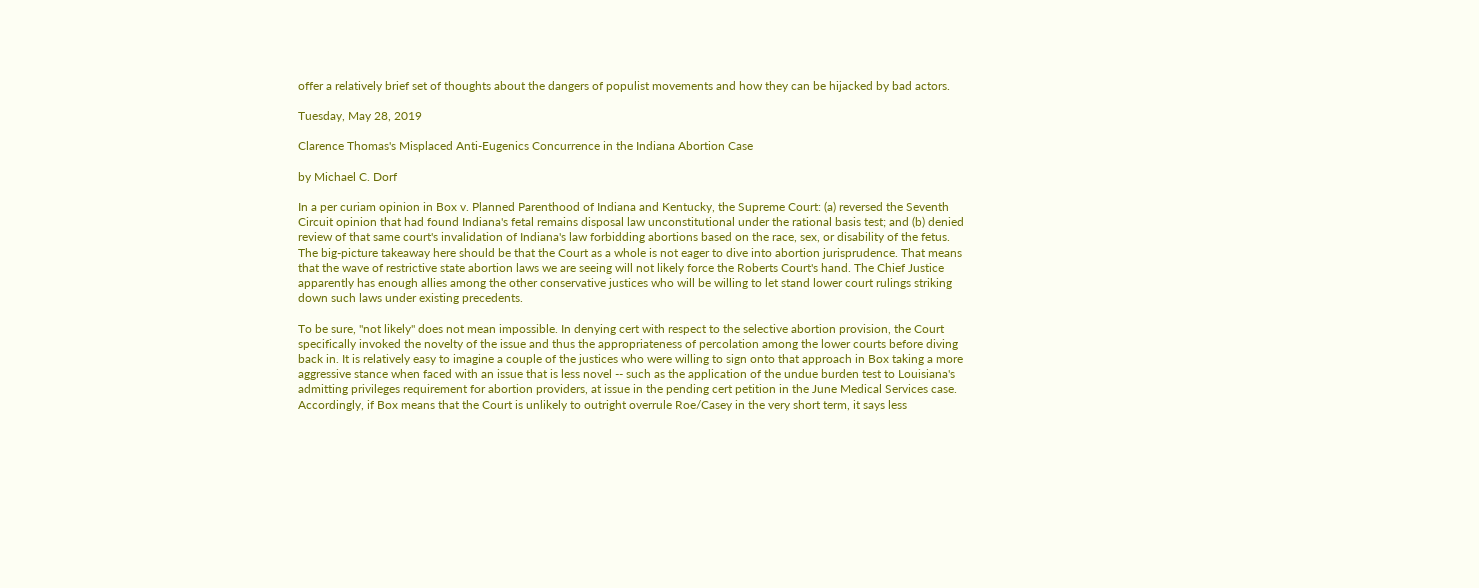offer a relatively brief set of thoughts about the dangers of populist movements and how they can be hijacked by bad actors.

Tuesday, May 28, 2019

Clarence Thomas's Misplaced Anti-Eugenics Concurrence in the Indiana Abortion Case

by Michael C. Dorf

In a per curiam opinion in Box v. Planned Parenthood of Indiana and Kentucky, the Supreme Court: (a) reversed the Seventh Circuit opinion that had found Indiana's fetal remains disposal law unconstitutional under the rational basis test; and (b) denied review of that same court's invalidation of Indiana's law forbidding abortions based on the race, sex, or disability of the fetus. The big-picture takeaway here should be that the Court as a whole is not eager to dive into abortion jurisprudence. That means that the wave of restrictive state abortion laws we are seeing will not likely force the Roberts Court's hand. The Chief Justice apparently has enough allies among the other conservative justices who will be willing to let stand lower court rulings striking down such laws under existing precedents.

To be sure, "not likely" does not mean impossible. In denying cert with respect to the selective abortion provision, the Court specifically invoked the novelty of the issue and thus the appropriateness of percolation among the lower courts before diving back in. It is relatively easy to imagine a couple of the justices who were willing to sign onto that approach in Box taking a more aggressive stance when faced with an issue that is less novel -- such as the application of the undue burden test to Louisiana's admitting privileges requirement for abortion providers, at issue in the pending cert petition in the June Medical Services case. Accordingly, if Box means that the Court is unlikely to outright overrule Roe/Casey in the very short term, it says less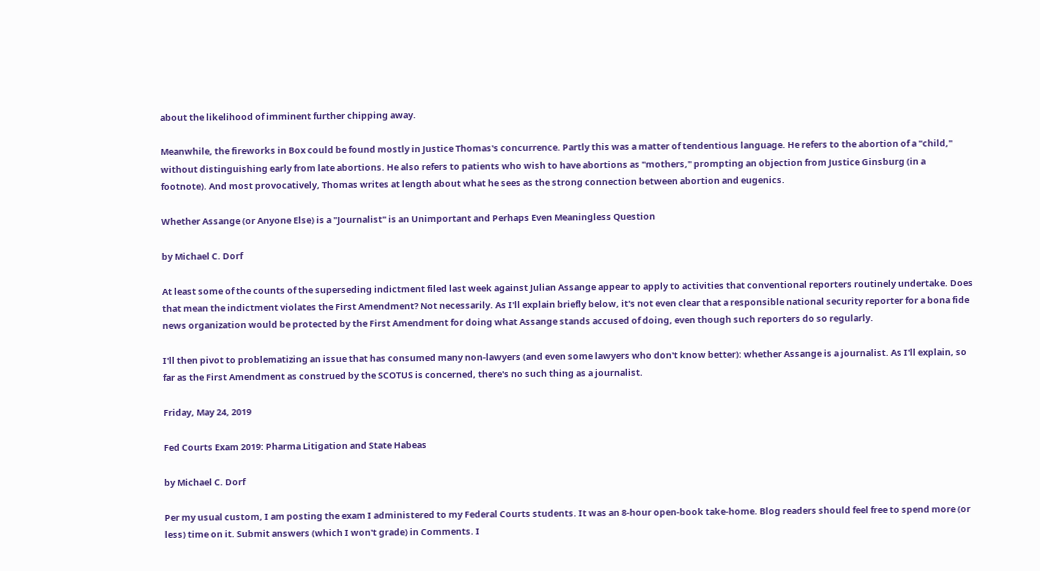about the likelihood of imminent further chipping away.

Meanwhile, the fireworks in Box could be found mostly in Justice Thomas's concurrence. Partly this was a matter of tendentious language. He refers to the abortion of a "child," without distinguishing early from late abortions. He also refers to patients who wish to have abortions as "mothers," prompting an objection from Justice Ginsburg (in a footnote). And most provocatively, Thomas writes at length about what he sees as the strong connection between abortion and eugenics.

Whether Assange (or Anyone Else) is a "Journalist" is an Unimportant and Perhaps Even Meaningless Question

by Michael C. Dorf

At least some of the counts of the superseding indictment filed last week against Julian Assange appear to apply to activities that conventional reporters routinely undertake. Does that mean the indictment violates the First Amendment? Not necessarily. As I'll explain briefly below, it's not even clear that a responsible national security reporter for a bona fide news organization would be protected by the First Amendment for doing what Assange stands accused of doing, even though such reporters do so regularly.

I'll then pivot to problematizing an issue that has consumed many non-lawyers (and even some lawyers who don't know better): whether Assange is a journalist. As I'll explain, so far as the First Amendment as construed by the SCOTUS is concerned, there's no such thing as a journalist.

Friday, May 24, 2019

Fed Courts Exam 2019: Pharma Litigation and State Habeas

by Michael C. Dorf

Per my usual custom, I am posting the exam I administered to my Federal Courts students. It was an 8-hour open-book take-home. Blog readers should feel free to spend more (or less) time on it. Submit answers (which I won't grade) in Comments. I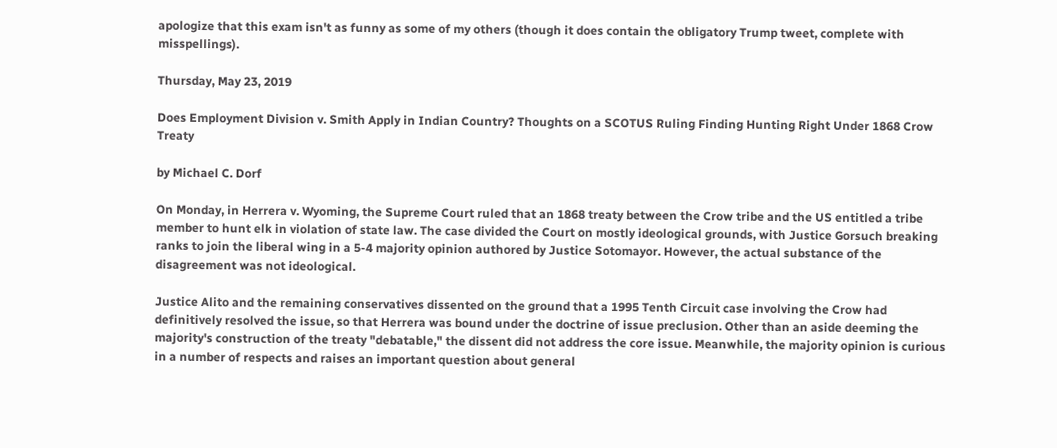apologize that this exam isn't as funny as some of my others (though it does contain the obligatory Trump tweet, complete with misspellings).

Thursday, May 23, 2019

Does Employment Division v. Smith Apply in Indian Country? Thoughts on a SCOTUS Ruling Finding Hunting Right Under 1868 Crow Treaty

by Michael C. Dorf

On Monday, in Herrera v. Wyoming, the Supreme Court ruled that an 1868 treaty between the Crow tribe and the US entitled a tribe member to hunt elk in violation of state law. The case divided the Court on mostly ideological grounds, with Justice Gorsuch breaking ranks to join the liberal wing in a 5-4 majority opinion authored by Justice Sotomayor. However, the actual substance of the disagreement was not ideological.

Justice Alito and the remaining conservatives dissented on the ground that a 1995 Tenth Circuit case involving the Crow had definitively resolved the issue, so that Herrera was bound under the doctrine of issue preclusion. Other than an aside deeming the majority's construction of the treaty "debatable," the dissent did not address the core issue. Meanwhile, the majority opinion is curious in a number of respects and raises an important question about general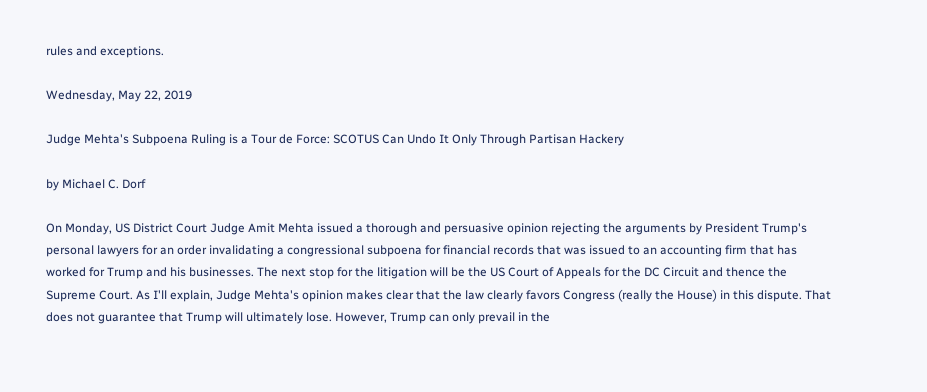rules and exceptions.

Wednesday, May 22, 2019

Judge Mehta's Subpoena Ruling is a Tour de Force: SCOTUS Can Undo It Only Through Partisan Hackery

by Michael C. Dorf

On Monday, US District Court Judge Amit Mehta issued a thorough and persuasive opinion rejecting the arguments by President Trump's personal lawyers for an order invalidating a congressional subpoena for financial records that was issued to an accounting firm that has worked for Trump and his businesses. The next stop for the litigation will be the US Court of Appeals for the DC Circuit and thence the Supreme Court. As I'll explain, Judge Mehta's opinion makes clear that the law clearly favors Congress (really the House) in this dispute. That does not guarantee that Trump will ultimately lose. However, Trump can only prevail in the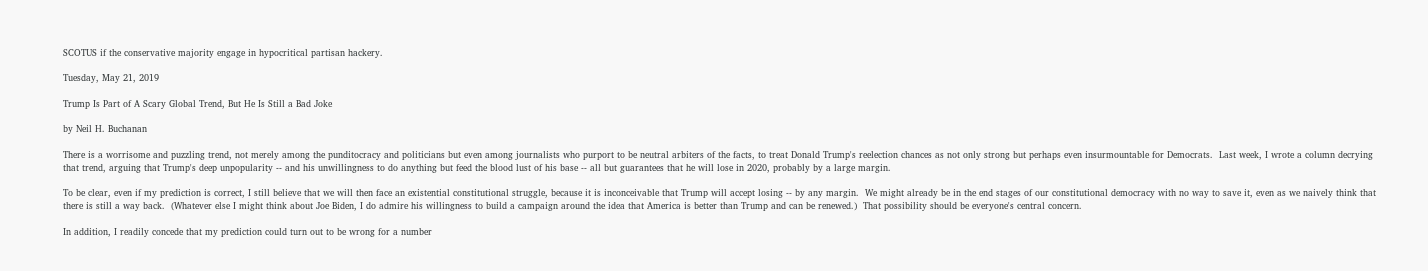SCOTUS if the conservative majority engage in hypocritical partisan hackery.

Tuesday, May 21, 2019

Trump Is Part of A Scary Global Trend, But He Is Still a Bad Joke

by Neil H. Buchanan

There is a worrisome and puzzling trend, not merely among the punditocracy and politicians but even among journalists who purport to be neutral arbiters of the facts, to treat Donald Trump's reelection chances as not only strong but perhaps even insurmountable for Democrats.  Last week, I wrote a column decrying that trend, arguing that Trump's deep unpopularity -- and his unwillingness to do anything but feed the blood lust of his base -- all but guarantees that he will lose in 2020, probably by a large margin.

To be clear, even if my prediction is correct, I still believe that we will then face an existential constitutional struggle, because it is inconceivable that Trump will accept losing -- by any margin.  We might already be in the end stages of our constitutional democracy with no way to save it, even as we naively think that there is still a way back.  (Whatever else I might think about Joe Biden, I do admire his willingness to build a campaign around the idea that America is better than Trump and can be renewed.)  That possibility should be everyone's central concern.

In addition, I readily concede that my prediction could turn out to be wrong for a number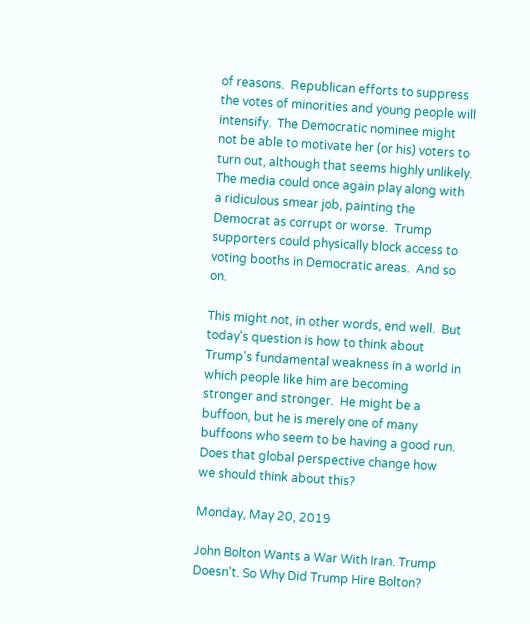of reasons.  Republican efforts to suppress the votes of minorities and young people will intensify.  The Democratic nominee might not be able to motivate her (or his) voters to turn out, although that seems highly unlikely.  The media could once again play along with a ridiculous smear job, painting the Democrat as corrupt or worse.  Trump supporters could physically block access to voting booths in Democratic areas.  And so on.

This might not, in other words, end well.  But today's question is how to think about Trump's fundamental weakness in a world in which people like him are becoming stronger and stronger.  He might be a buffoon, but he is merely one of many buffoons who seem to be having a good run.  Does that global perspective change how we should think about this?

Monday, May 20, 2019

John Bolton Wants a War With Iran. Trump Doesn't. So Why Did Trump Hire Bolton?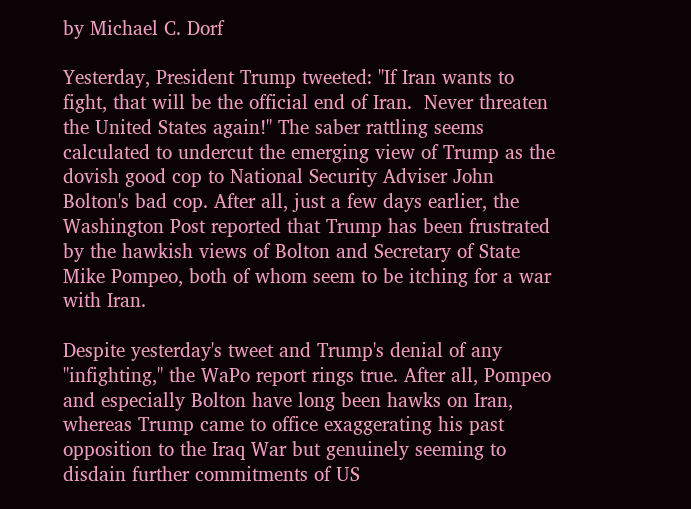by Michael C. Dorf

Yesterday, President Trump tweeted: "If Iran wants to fight, that will be the official end of Iran.  Never threaten the United States again!" The saber rattling seems calculated to undercut the emerging view of Trump as the dovish good cop to National Security Adviser John Bolton's bad cop. After all, just a few days earlier, the Washington Post reported that Trump has been frustrated by the hawkish views of Bolton and Secretary of State Mike Pompeo, both of whom seem to be itching for a war with Iran.

Despite yesterday's tweet and Trump's denial of any "infighting," the WaPo report rings true. After all, Pompeo and especially Bolton have long been hawks on Iran, whereas Trump came to office exaggerating his past opposition to the Iraq War but genuinely seeming to disdain further commitments of US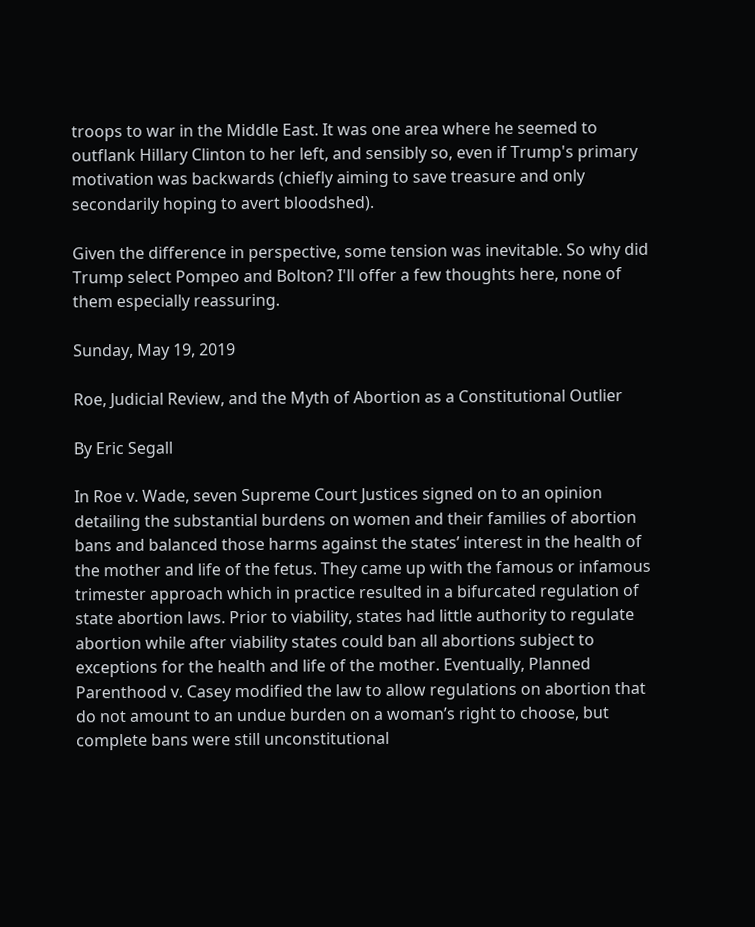troops to war in the Middle East. It was one area where he seemed to outflank Hillary Clinton to her left, and sensibly so, even if Trump's primary motivation was backwards (chiefly aiming to save treasure and only secondarily hoping to avert bloodshed).

Given the difference in perspective, some tension was inevitable. So why did Trump select Pompeo and Bolton? I'll offer a few thoughts here, none of them especially reassuring.

Sunday, May 19, 2019

Roe, Judicial Review, and the Myth of Abortion as a Constitutional Outlier

By Eric Segall

In Roe v. Wade, seven Supreme Court Justices signed on to an opinion detailing the substantial burdens on women and their families of abortion bans and balanced those harms against the states’ interest in the health of the mother and life of the fetus. They came up with the famous or infamous trimester approach which in practice resulted in a bifurcated regulation of state abortion laws. Prior to viability, states had little authority to regulate abortion while after viability states could ban all abortions subject to exceptions for the health and life of the mother. Eventually, Planned Parenthood v. Casey modified the law to allow regulations on abortion that do not amount to an undue burden on a woman’s right to choose, but complete bans were still unconstitutional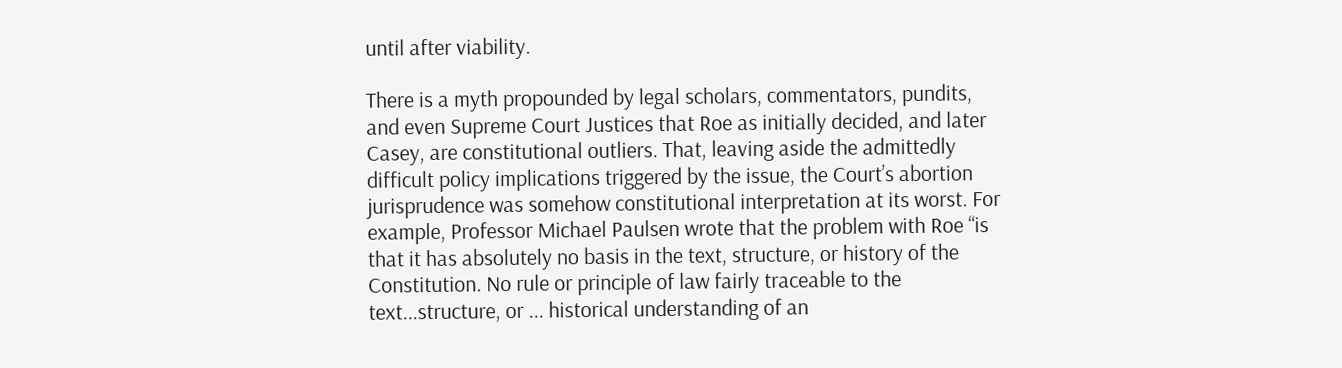until after viability.

There is a myth propounded by legal scholars, commentators, pundits, and even Supreme Court Justices that Roe as initially decided, and later Casey, are constitutional outliers. That, leaving aside the admittedly difficult policy implications triggered by the issue, the Court’s abortion jurisprudence was somehow constitutional interpretation at its worst. For example, Professor Michael Paulsen wrote that the problem with Roe “is that it has absolutely no basis in the text, structure, or history of the Constitution. No rule or principle of law fairly traceable to the text...structure, or ... historical understanding of an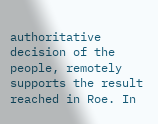authoritative decision of the people, remotely supports the result reached in Roe. In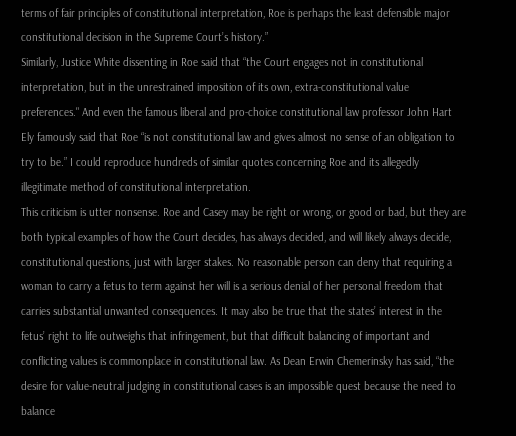terms of fair principles of constitutional interpretation, Roe is perhaps the least defensible major constitutional decision in the Supreme Court’s history.”
Similarly, Justice White dissenting in Roe said that “the Court engages not in constitutional interpretation, but in the unrestrained imposition of its own, extra-constitutional value preferences." And even the famous liberal and pro-choice constitutional law professor John Hart Ely famously said that Roe “is not constitutional law and gives almost no sense of an obligation to try to be.” I could reproduce hundreds of similar quotes concerning Roe and its allegedly illegitimate method of constitutional interpretation.
This criticism is utter nonsense. Roe and Casey may be right or wrong, or good or bad, but they are both typical examples of how the Court decides, has always decided, and will likely always decide, constitutional questions, just with larger stakes. No reasonable person can deny that requiring a woman to carry a fetus to term against her will is a serious denial of her personal freedom that carries substantial unwanted consequences. It may also be true that the states’ interest in the fetus’ right to life outweighs that infringement, but that difficult balancing of important and conflicting values is commonplace in constitutional law. As Dean Erwin Chemerinsky has said, “the desire for value-neutral judging in constitutional cases is an impossible quest because the need to balance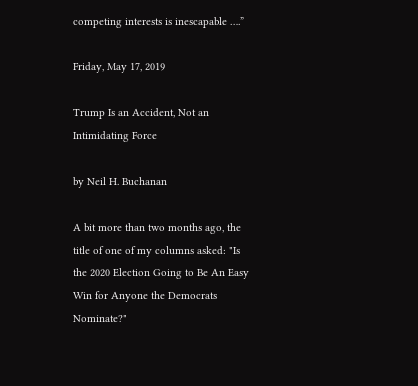competing interests is inescapable ….”

Friday, May 17, 2019

Trump Is an Accident, Not an Intimidating Force

by Neil H. Buchanan

A bit more than two months ago, the title of one of my columns asked: "Is the 2020 Election Going to Be An Easy Win for Anyone the Democrats Nominate?"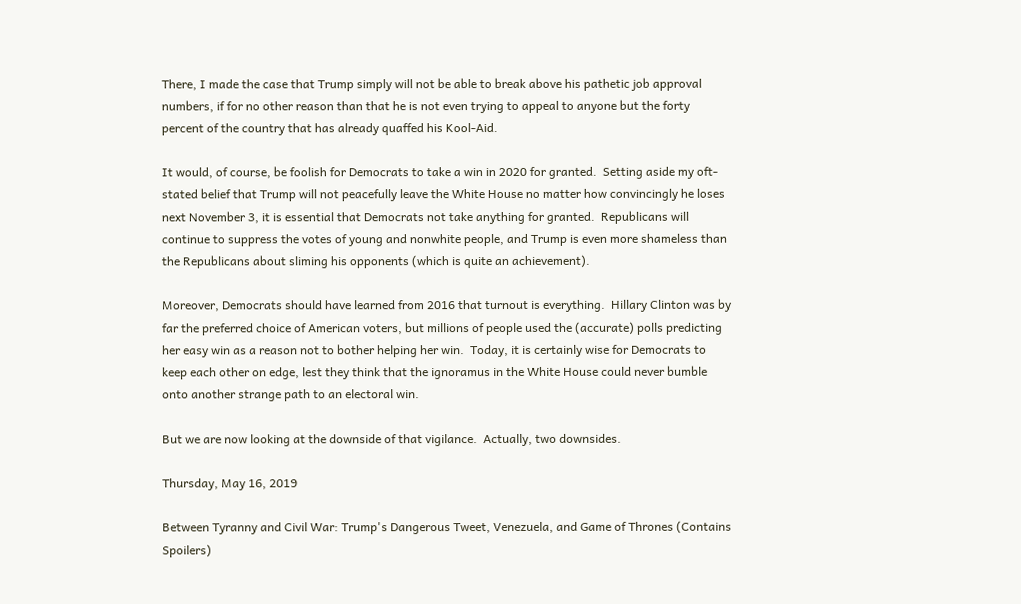There, I made the case that Trump simply will not be able to break above his pathetic job approval numbers, if for no other reason than that he is not even trying to appeal to anyone but the forty percent of the country that has already quaffed his Kool-Aid.

It would, of course, be foolish for Democrats to take a win in 2020 for granted.  Setting aside my oft-stated belief that Trump will not peacefully leave the White House no matter how convincingly he loses next November 3, it is essential that Democrats not take anything for granted.  Republicans will continue to suppress the votes of young and nonwhite people, and Trump is even more shameless than the Republicans about sliming his opponents (which is quite an achievement).

Moreover, Democrats should have learned from 2016 that turnout is everything.  Hillary Clinton was by far the preferred choice of American voters, but millions of people used the (accurate) polls predicting her easy win as a reason not to bother helping her win.  Today, it is certainly wise for Democrats to keep each other on edge, lest they think that the ignoramus in the White House could never bumble onto another strange path to an electoral win.

But we are now looking at the downside of that vigilance.  Actually, two downsides.

Thursday, May 16, 2019

Between Tyranny and Civil War: Trump's Dangerous Tweet, Venezuela, and Game of Thrones (Contains Spoilers)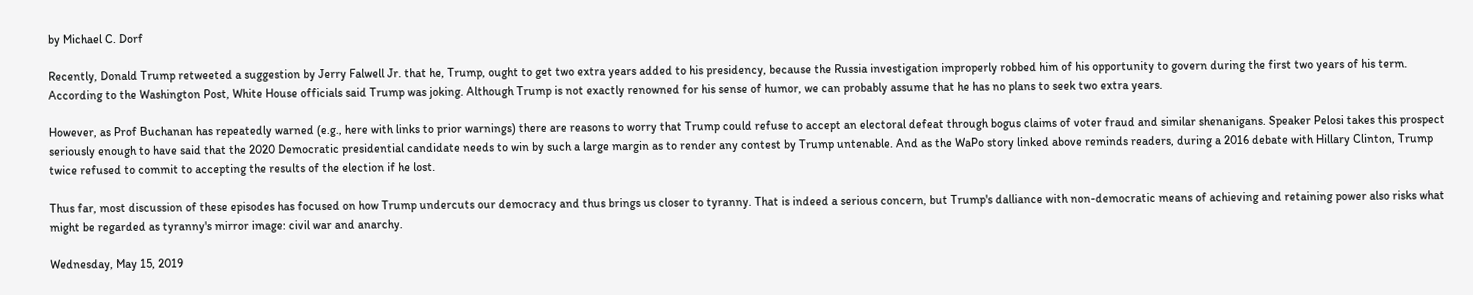by Michael C. Dorf

Recently, Donald Trump retweeted a suggestion by Jerry Falwell Jr. that he, Trump, ought to get two extra years added to his presidency, because the Russia investigation improperly robbed him of his opportunity to govern during the first two years of his term. According to the Washington Post, White House officials said Trump was joking. Although Trump is not exactly renowned for his sense of humor, we can probably assume that he has no plans to seek two extra years.

However, as Prof Buchanan has repeatedly warned (e.g., here with links to prior warnings) there are reasons to worry that Trump could refuse to accept an electoral defeat through bogus claims of voter fraud and similar shenanigans. Speaker Pelosi takes this prospect seriously enough to have said that the 2020 Democratic presidential candidate needs to win by such a large margin as to render any contest by Trump untenable. And as the WaPo story linked above reminds readers, during a 2016 debate with Hillary Clinton, Trump twice refused to commit to accepting the results of the election if he lost.

Thus far, most discussion of these episodes has focused on how Trump undercuts our democracy and thus brings us closer to tyranny. That is indeed a serious concern, but Trump's dalliance with non-democratic means of achieving and retaining power also risks what might be regarded as tyranny's mirror image: civil war and anarchy.

Wednesday, May 15, 2019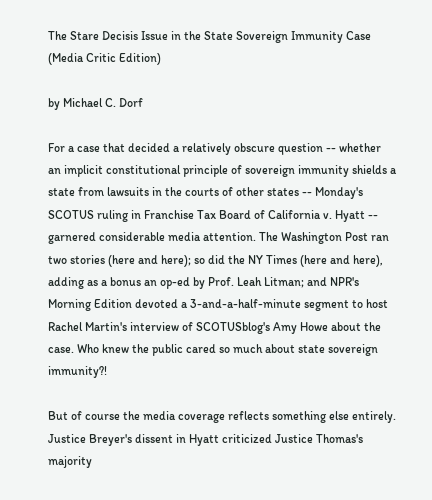The Stare Decisis Issue in the State Sovereign Immunity Case (Media Critic Edition)

by Michael C. Dorf

For a case that decided a relatively obscure question -- whether an implicit constitutional principle of sovereign immunity shields a state from lawsuits in the courts of other states -- Monday's SCOTUS ruling in Franchise Tax Board of California v. Hyatt -- garnered considerable media attention. The Washington Post ran two stories (here and here); so did the NY Times (here and here), adding as a bonus an op-ed by Prof. Leah Litman; and NPR's Morning Edition devoted a 3-and-a-half-minute segment to host Rachel Martin's interview of SCOTUSblog's Amy Howe about the case. Who knew the public cared so much about state sovereign immunity?!

But of course the media coverage reflects something else entirely. Justice Breyer's dissent in Hyatt criticized Justice Thomas's majority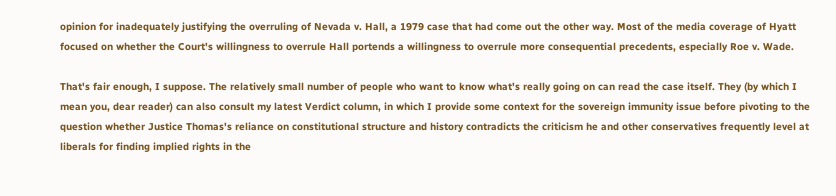opinion for inadequately justifying the overruling of Nevada v. Hall, a 1979 case that had come out the other way. Most of the media coverage of Hyatt focused on whether the Court's willingness to overrule Hall portends a willingness to overrule more consequential precedents, especially Roe v. Wade.

That's fair enough, I suppose. The relatively small number of people who want to know what's really going on can read the case itself. They (by which I mean you, dear reader) can also consult my latest Verdict column, in which I provide some context for the sovereign immunity issue before pivoting to the question whether Justice Thomas's reliance on constitutional structure and history contradicts the criticism he and other conservatives frequently level at liberals for finding implied rights in the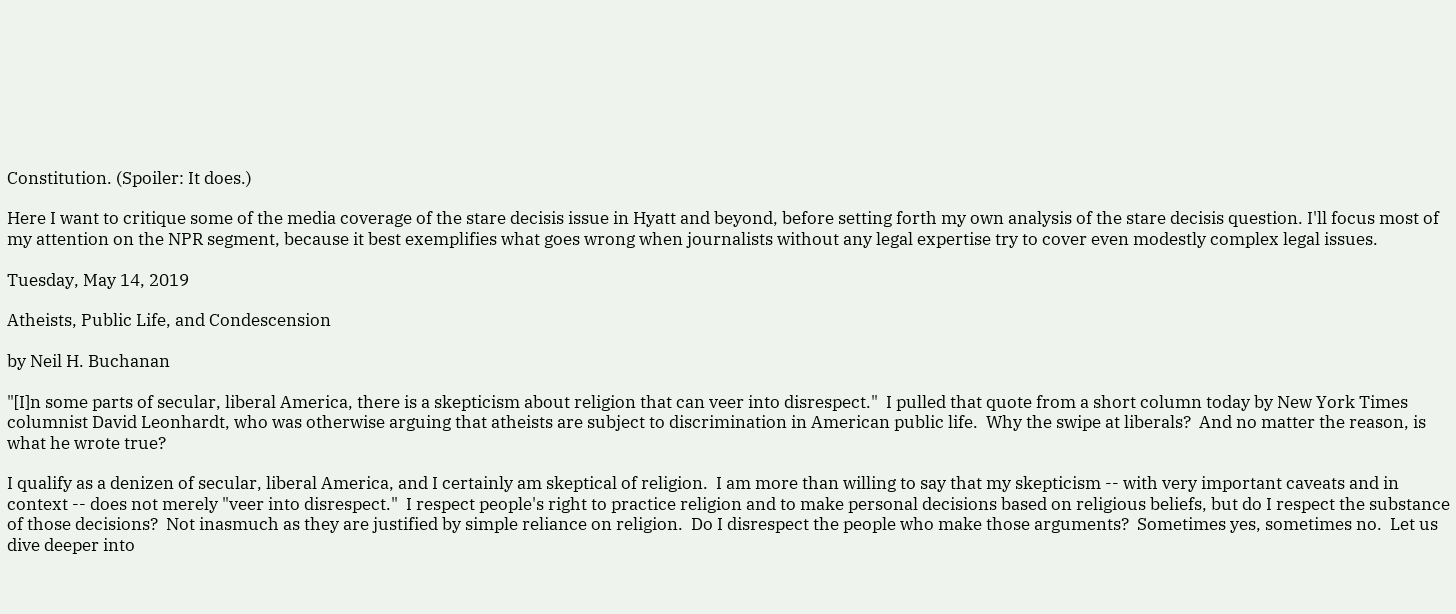Constitution. (Spoiler: It does.)

Here I want to critique some of the media coverage of the stare decisis issue in Hyatt and beyond, before setting forth my own analysis of the stare decisis question. I'll focus most of my attention on the NPR segment, because it best exemplifies what goes wrong when journalists without any legal expertise try to cover even modestly complex legal issues.

Tuesday, May 14, 2019

Atheists, Public Life, and Condescension

by Neil H. Buchanan

"[I]n some parts of secular, liberal America, there is a skepticism about religion that can veer into disrespect."  I pulled that quote from a short column today by New York Times columnist David Leonhardt, who was otherwise arguing that atheists are subject to discrimination in American public life.  Why the swipe at liberals?  And no matter the reason, is what he wrote true?

I qualify as a denizen of secular, liberal America, and I certainly am skeptical of religion.  I am more than willing to say that my skepticism -- with very important caveats and in context -- does not merely "veer into disrespect."  I respect people's right to practice religion and to make personal decisions based on religious beliefs, but do I respect the substance of those decisions?  Not inasmuch as they are justified by simple reliance on religion.  Do I disrespect the people who make those arguments?  Sometimes yes, sometimes no.  Let us dive deeper into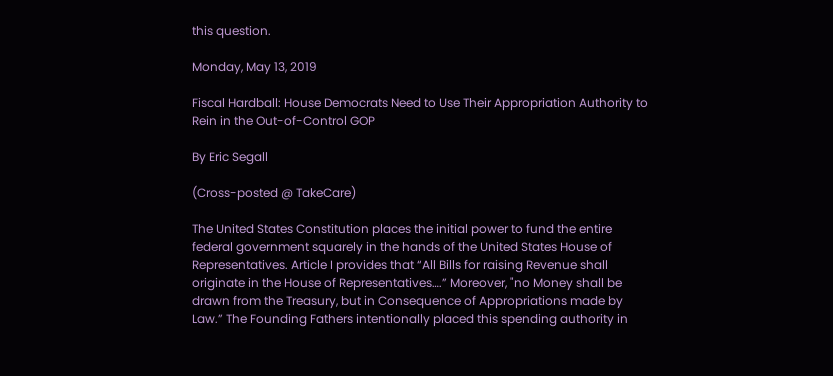this question.

Monday, May 13, 2019

Fiscal Hardball: House Democrats Need to Use Their Appropriation Authority to Rein in the Out-of-Control GOP

By Eric Segall

(Cross-posted @ TakeCare)

The United States Constitution places the initial power to fund the entire federal government squarely in the hands of the United States House of Representatives. Article I provides that “All Bills for raising Revenue shall originate in the House of Representatives….” Moreover, "no Money shall be drawn from the Treasury, but in Consequence of Appropriations made by Law.” The Founding Fathers intentionally placed this spending authority in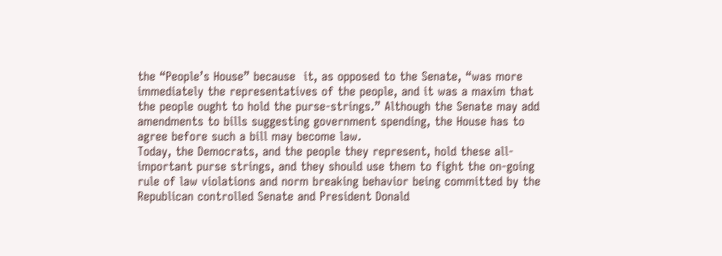the “People’s House” because  it, as opposed to the Senate, “was more immediately the representatives of the people, and it was a maxim that the people ought to hold the purse-strings.” Although the Senate may add amendments to bills suggesting government spending, the House has to agree before such a bill may become law.
Today, the Democrats, and the people they represent, hold these all-important purse strings, and they should use them to fight the on-going rule of law violations and norm breaking behavior being committed by the Republican controlled Senate and President Donald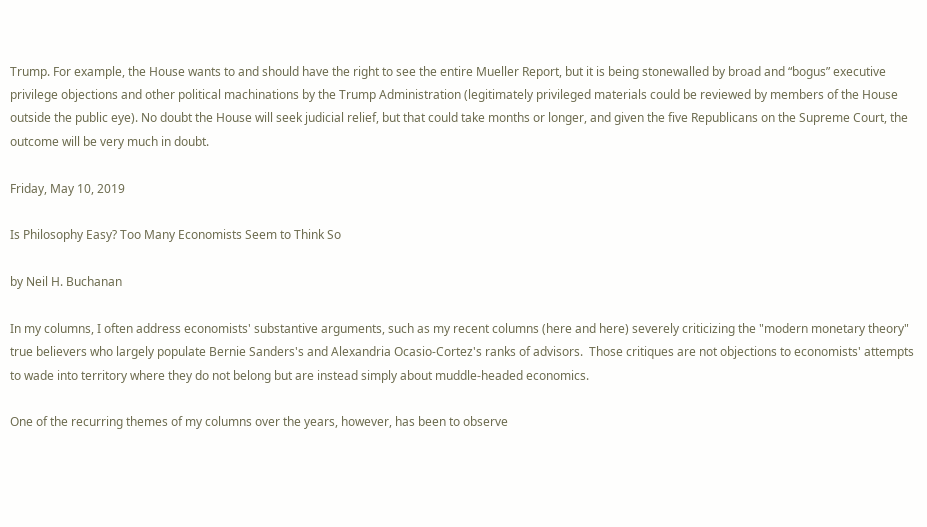Trump. For example, the House wants to and should have the right to see the entire Mueller Report, but it is being stonewalled by broad and “bogus” executive privilege objections and other political machinations by the Trump Administration (legitimately privileged materials could be reviewed by members of the House outside the public eye). No doubt the House will seek judicial relief, but that could take months or longer, and given the five Republicans on the Supreme Court, the outcome will be very much in doubt.

Friday, May 10, 2019

Is Philosophy Easy? Too Many Economists Seem to Think So

by Neil H. Buchanan

In my columns, I often address economists' substantive arguments, such as my recent columns (here and here) severely criticizing the "modern monetary theory" true believers who largely populate Bernie Sanders's and Alexandria Ocasio-Cortez's ranks of advisors.  Those critiques are not objections to economists' attempts to wade into territory where they do not belong but are instead simply about muddle-headed economics.

One of the recurring themes of my columns over the years, however, has been to observe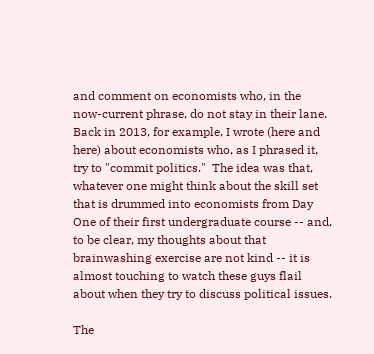and comment on economists who, in the now-current phrase, do not stay in their lane.  Back in 2013, for example, I wrote (here and here) about economists who, as I phrased it, try to "commit politics."  The idea was that, whatever one might think about the skill set that is drummed into economists from Day One of their first undergraduate course -- and, to be clear, my thoughts about that brainwashing exercise are not kind -- it is almost touching to watch these guys flail about when they try to discuss political issues.

The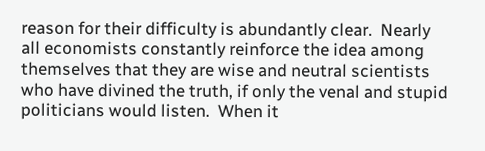reason for their difficulty is abundantly clear.  Nearly all economists constantly reinforce the idea among themselves that they are wise and neutral scientists who have divined the truth, if only the venal and stupid politicians would listen.  When it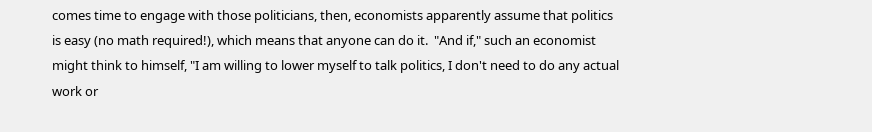comes time to engage with those politicians, then, economists apparently assume that politics is easy (no math required!), which means that anyone can do it.  "And if," such an economist might think to himself, "I am willing to lower myself to talk politics, I don't need to do any actual work or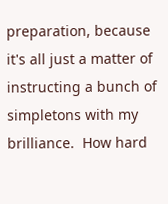preparation, because it's all just a matter of instructing a bunch of simpletons with my brilliance.  How hard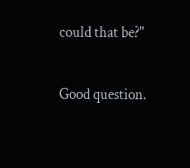could that be?"

Good question.